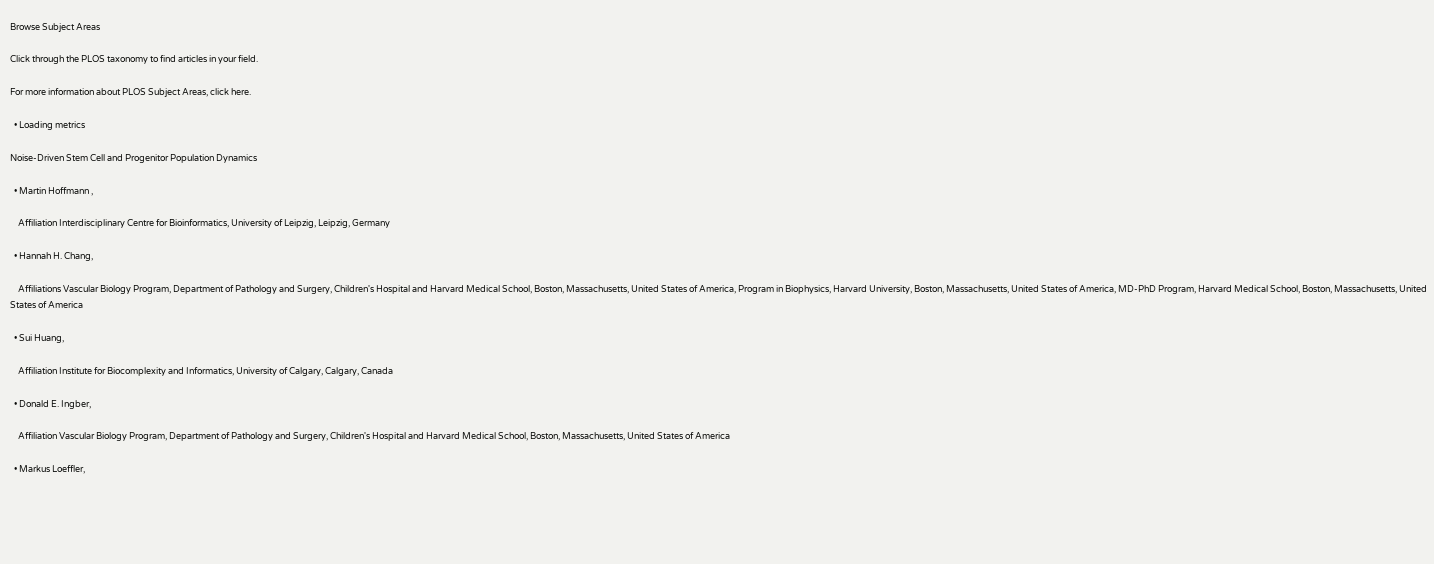Browse Subject Areas

Click through the PLOS taxonomy to find articles in your field.

For more information about PLOS Subject Areas, click here.

  • Loading metrics

Noise-Driven Stem Cell and Progenitor Population Dynamics

  • Martin Hoffmann ,

    Affiliation Interdisciplinary Centre for Bioinformatics, University of Leipzig, Leipzig, Germany

  • Hannah H. Chang,

    Affiliations Vascular Biology Program, Department of Pathology and Surgery, Children's Hospital and Harvard Medical School, Boston, Massachusetts, United States of America, Program in Biophysics, Harvard University, Boston, Massachusetts, United States of America, MD-PhD Program, Harvard Medical School, Boston, Massachusetts, United States of America

  • Sui Huang,

    Affiliation Institute for Biocomplexity and Informatics, University of Calgary, Calgary, Canada

  • Donald E. Ingber,

    Affiliation Vascular Biology Program, Department of Pathology and Surgery, Children's Hospital and Harvard Medical School, Boston, Massachusetts, United States of America

  • Markus Loeffler,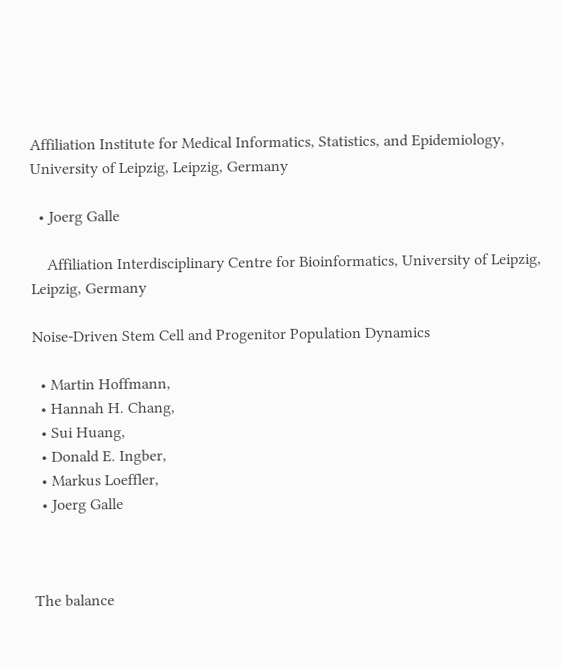Affiliation Institute for Medical Informatics, Statistics, and Epidemiology, University of Leipzig, Leipzig, Germany

  • Joerg Galle

    Affiliation Interdisciplinary Centre for Bioinformatics, University of Leipzig, Leipzig, Germany

Noise-Driven Stem Cell and Progenitor Population Dynamics

  • Martin Hoffmann,
  • Hannah H. Chang,
  • Sui Huang,
  • Donald E. Ingber,
  • Markus Loeffler,
  • Joerg Galle



The balance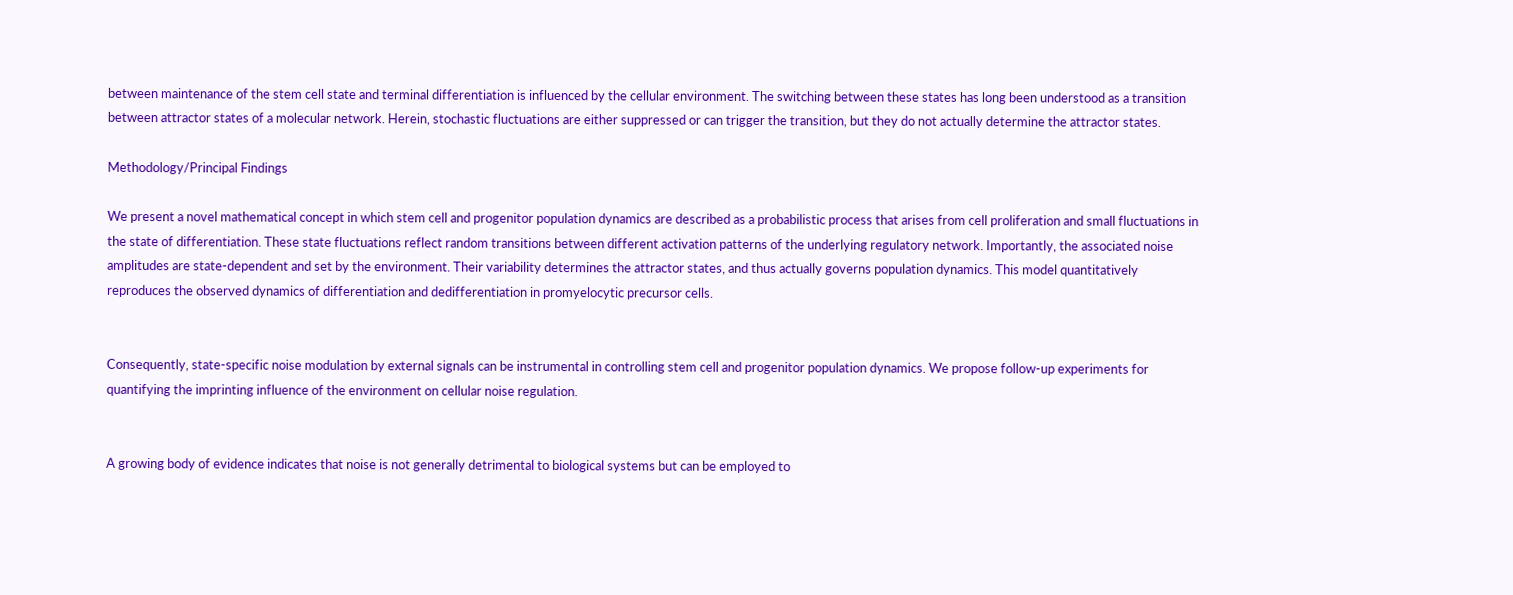between maintenance of the stem cell state and terminal differentiation is influenced by the cellular environment. The switching between these states has long been understood as a transition between attractor states of a molecular network. Herein, stochastic fluctuations are either suppressed or can trigger the transition, but they do not actually determine the attractor states.

Methodology/Principal Findings

We present a novel mathematical concept in which stem cell and progenitor population dynamics are described as a probabilistic process that arises from cell proliferation and small fluctuations in the state of differentiation. These state fluctuations reflect random transitions between different activation patterns of the underlying regulatory network. Importantly, the associated noise amplitudes are state-dependent and set by the environment. Their variability determines the attractor states, and thus actually governs population dynamics. This model quantitatively reproduces the observed dynamics of differentiation and dedifferentiation in promyelocytic precursor cells.


Consequently, state-specific noise modulation by external signals can be instrumental in controlling stem cell and progenitor population dynamics. We propose follow-up experiments for quantifying the imprinting influence of the environment on cellular noise regulation.


A growing body of evidence indicates that noise is not generally detrimental to biological systems but can be employed to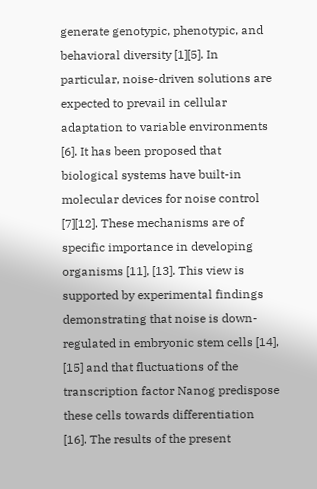generate genotypic, phenotypic, and behavioral diversity [1][5]. In particular, noise-driven solutions are expected to prevail in cellular adaptation to variable environments [6]. It has been proposed that biological systems have built-in molecular devices for noise control [7][12]. These mechanisms are of specific importance in developing organisms [11], [13]. This view is supported by experimental findings demonstrating that noise is down-regulated in embryonic stem cells [14], [15] and that fluctuations of the transcription factor Nanog predispose these cells towards differentiation [16]. The results of the present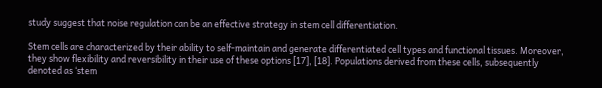study suggest that noise regulation can be an effective strategy in stem cell differentiation.

Stem cells are characterized by their ability to self-maintain and generate differentiated cell types and functional tissues. Moreover, they show flexibility and reversibility in their use of these options [17], [18]. Populations derived from these cells, subsequently denoted as ‘stem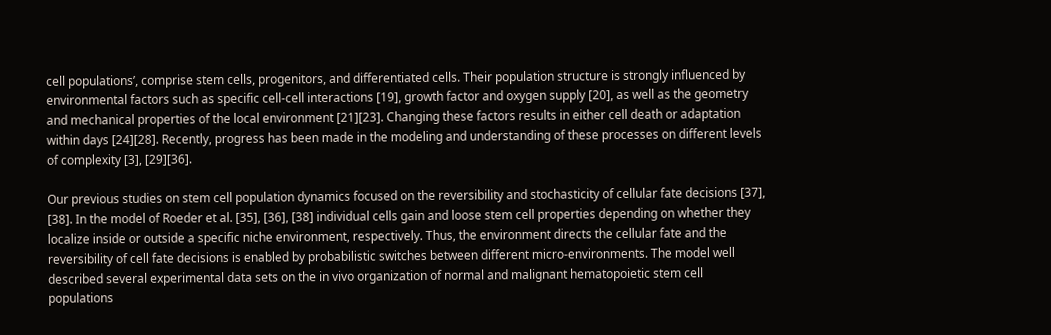cell populations’, comprise stem cells, progenitors, and differentiated cells. Their population structure is strongly influenced by environmental factors such as specific cell-cell interactions [19], growth factor and oxygen supply [20], as well as the geometry and mechanical properties of the local environment [21][23]. Changing these factors results in either cell death or adaptation within days [24][28]. Recently, progress has been made in the modeling and understanding of these processes on different levels of complexity [3], [29][36].

Our previous studies on stem cell population dynamics focused on the reversibility and stochasticity of cellular fate decisions [37], [38]. In the model of Roeder et al. [35], [36], [38] individual cells gain and loose stem cell properties depending on whether they localize inside or outside a specific niche environment, respectively. Thus, the environment directs the cellular fate and the reversibility of cell fate decisions is enabled by probabilistic switches between different micro-environments. The model well described several experimental data sets on the in vivo organization of normal and malignant hematopoietic stem cell populations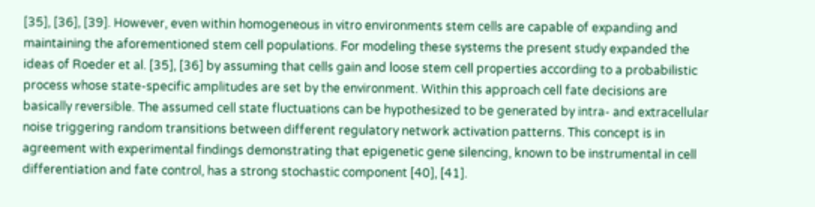[35], [36], [39]. However, even within homogeneous in vitro environments stem cells are capable of expanding and maintaining the aforementioned stem cell populations. For modeling these systems the present study expanded the ideas of Roeder et al. [35], [36] by assuming that cells gain and loose stem cell properties according to a probabilistic process whose state-specific amplitudes are set by the environment. Within this approach cell fate decisions are basically reversible. The assumed cell state fluctuations can be hypothesized to be generated by intra- and extracellular noise triggering random transitions between different regulatory network activation patterns. This concept is in agreement with experimental findings demonstrating that epigenetic gene silencing, known to be instrumental in cell differentiation and fate control, has a strong stochastic component [40], [41].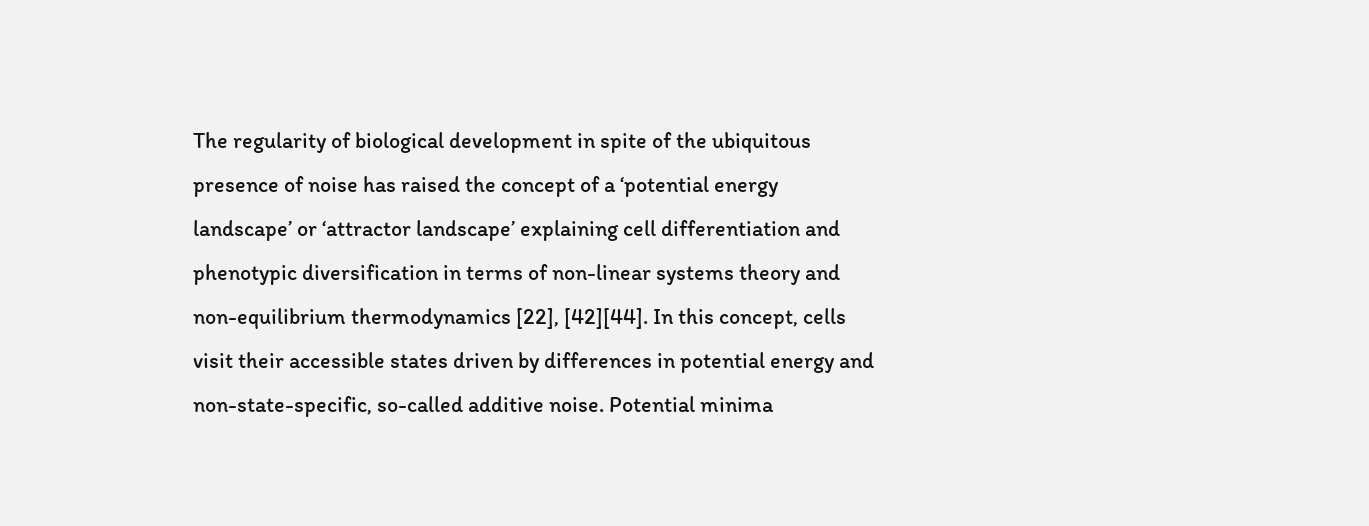The regularity of biological development in spite of the ubiquitous presence of noise has raised the concept of a ‘potential energy landscape’ or ‘attractor landscape’ explaining cell differentiation and phenotypic diversification in terms of non-linear systems theory and non-equilibrium thermodynamics [22], [42][44]. In this concept, cells visit their accessible states driven by differences in potential energy and non-state-specific, so-called additive noise. Potential minima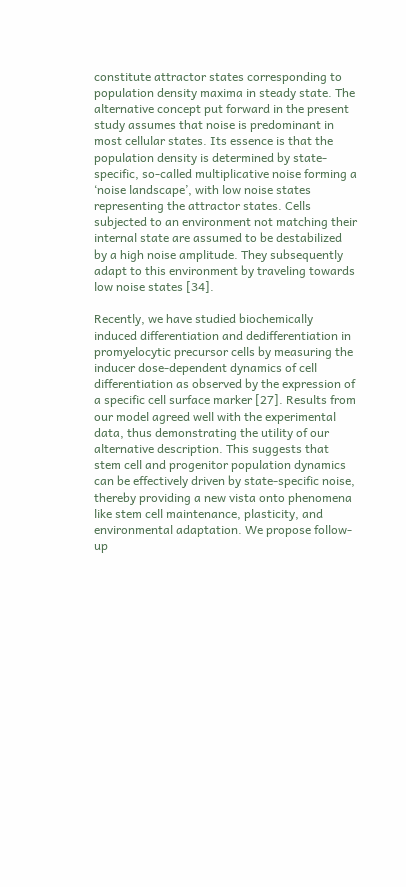constitute attractor states corresponding to population density maxima in steady state. The alternative concept put forward in the present study assumes that noise is predominant in most cellular states. Its essence is that the population density is determined by state-specific, so-called multiplicative noise forming a ‘noise landscape’, with low noise states representing the attractor states. Cells subjected to an environment not matching their internal state are assumed to be destabilized by a high noise amplitude. They subsequently adapt to this environment by traveling towards low noise states [34].

Recently, we have studied biochemically induced differentiation and dedifferentiation in promyelocytic precursor cells by measuring the inducer dose-dependent dynamics of cell differentiation as observed by the expression of a specific cell surface marker [27]. Results from our model agreed well with the experimental data, thus demonstrating the utility of our alternative description. This suggests that stem cell and progenitor population dynamics can be effectively driven by state-specific noise, thereby providing a new vista onto phenomena like stem cell maintenance, plasticity, and environmental adaptation. We propose follow-up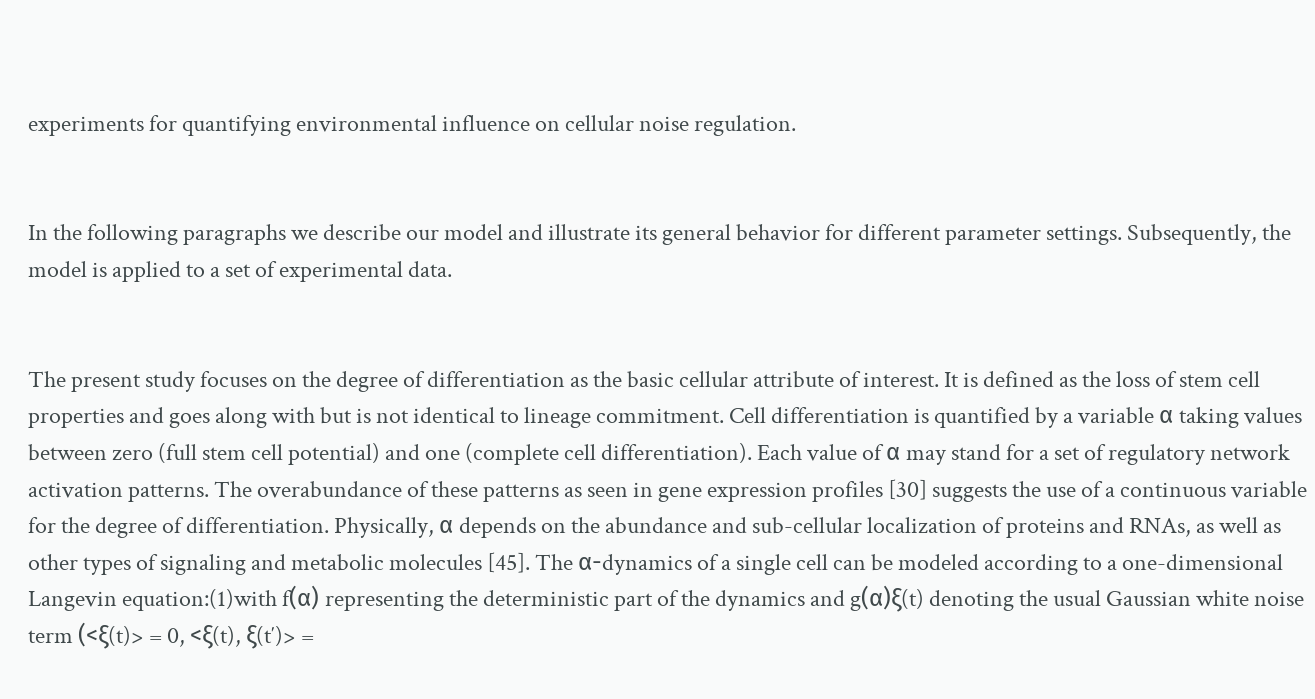experiments for quantifying environmental influence on cellular noise regulation.


In the following paragraphs we describe our model and illustrate its general behavior for different parameter settings. Subsequently, the model is applied to a set of experimental data.


The present study focuses on the degree of differentiation as the basic cellular attribute of interest. It is defined as the loss of stem cell properties and goes along with but is not identical to lineage commitment. Cell differentiation is quantified by a variable α taking values between zero (full stem cell potential) and one (complete cell differentiation). Each value of α may stand for a set of regulatory network activation patterns. The overabundance of these patterns as seen in gene expression profiles [30] suggests the use of a continuous variable for the degree of differentiation. Physically, α depends on the abundance and sub-cellular localization of proteins and RNAs, as well as other types of signaling and metabolic molecules [45]. The α-dynamics of a single cell can be modeled according to a one-dimensional Langevin equation:(1)with f(α) representing the deterministic part of the dynamics and g(α)ξ(t) denoting the usual Gaussian white noise term (<ξ(t)> = 0, <ξ(t), ξ(t′)> =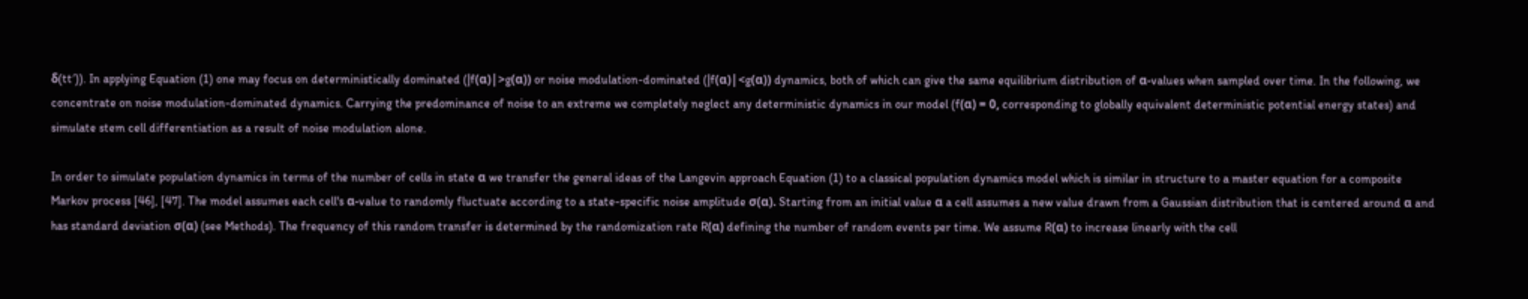δ(tt′)). In applying Equation (1) one may focus on deterministically dominated (|f(α)|>g(α)) or noise modulation-dominated (|f(α)|<g(α)) dynamics, both of which can give the same equilibrium distribution of α-values when sampled over time. In the following, we concentrate on noise modulation-dominated dynamics. Carrying the predominance of noise to an extreme we completely neglect any deterministic dynamics in our model (f(α) = 0, corresponding to globally equivalent deterministic potential energy states) and simulate stem cell differentiation as a result of noise modulation alone.

In order to simulate population dynamics in terms of the number of cells in state α we transfer the general ideas of the Langevin approach Equation (1) to a classical population dynamics model which is similar in structure to a master equation for a composite Markov process [46], [47]. The model assumes each cell's α-value to randomly fluctuate according to a state-specific noise amplitude σ(α). Starting from an initial value α a cell assumes a new value drawn from a Gaussian distribution that is centered around α and has standard deviation σ(α) (see Methods). The frequency of this random transfer is determined by the randomization rate R(α) defining the number of random events per time. We assume R(α) to increase linearly with the cell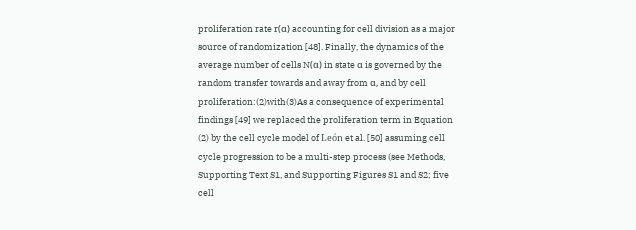proliferation rate r(α) accounting for cell division as a major source of randomization [48]. Finally, the dynamics of the average number of cells N(α) in state α is governed by the random transfer towards and away from α, and by cell proliferation:(2)with(3)As a consequence of experimental findings [49] we replaced the proliferation term in Equation (2) by the cell cycle model of León et al. [50] assuming cell cycle progression to be a multi-step process (see Methods, Supporting Text S1, and Supporting Figures S1 and S2; five cell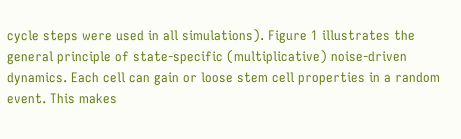cycle steps were used in all simulations). Figure 1 illustrates the general principle of state-specific (multiplicative) noise-driven dynamics. Each cell can gain or loose stem cell properties in a random event. This makes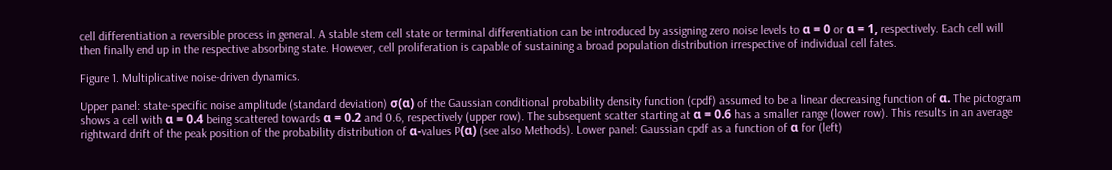cell differentiation a reversible process in general. A stable stem cell state or terminal differentiation can be introduced by assigning zero noise levels to α = 0 or α = 1, respectively. Each cell will then finally end up in the respective absorbing state. However, cell proliferation is capable of sustaining a broad population distribution irrespective of individual cell fates.

Figure 1. Multiplicative noise-driven dynamics.

Upper panel: state-specific noise amplitude (standard deviation) σ(α) of the Gaussian conditional probability density function (cpdf) assumed to be a linear decreasing function of α. The pictogram shows a cell with α = 0.4 being scattered towards α = 0.2 and 0.6, respectively (upper row). The subsequent scatter starting at α = 0.6 has a smaller range (lower row). This results in an average rightward drift of the peak position of the probability distribution of α-values P(α) (see also Methods). Lower panel: Gaussian cpdf as a function of α for (left)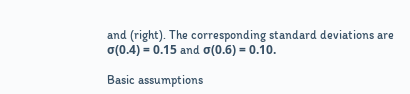and (right). The corresponding standard deviations are σ(0.4) = 0.15 and σ(0.6) = 0.10.

Basic assumptions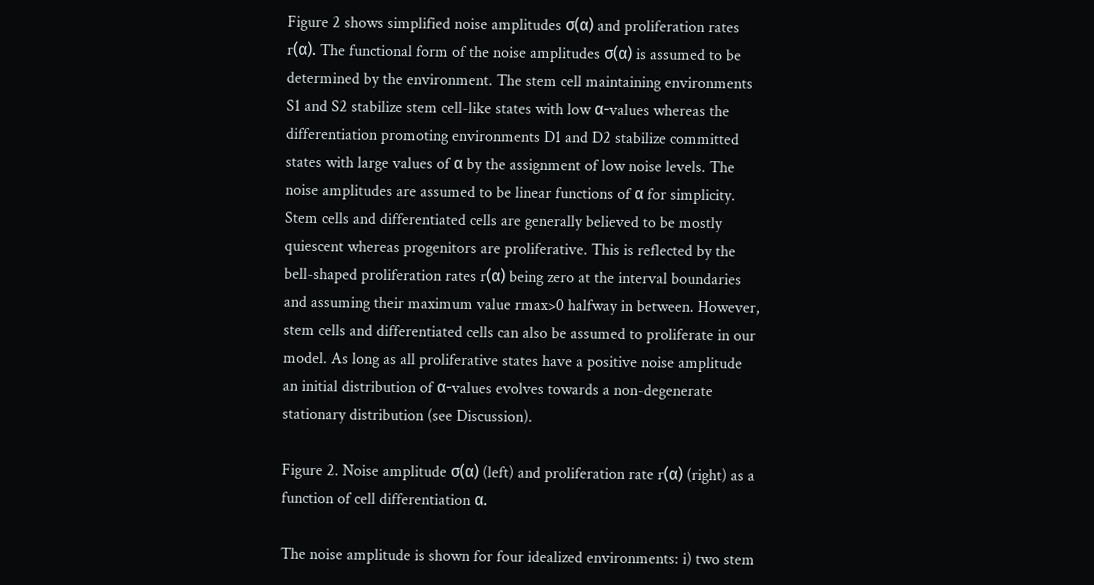Figure 2 shows simplified noise amplitudes σ(α) and proliferation rates r(α). The functional form of the noise amplitudes σ(α) is assumed to be determined by the environment. The stem cell maintaining environments S1 and S2 stabilize stem cell-like states with low α-values whereas the differentiation promoting environments D1 and D2 stabilize committed states with large values of α by the assignment of low noise levels. The noise amplitudes are assumed to be linear functions of α for simplicity. Stem cells and differentiated cells are generally believed to be mostly quiescent whereas progenitors are proliferative. This is reflected by the bell-shaped proliferation rates r(α) being zero at the interval boundaries and assuming their maximum value rmax>0 halfway in between. However, stem cells and differentiated cells can also be assumed to proliferate in our model. As long as all proliferative states have a positive noise amplitude an initial distribution of α-values evolves towards a non-degenerate stationary distribution (see Discussion).

Figure 2. Noise amplitude σ(α) (left) and proliferation rate r(α) (right) as a function of cell differentiation α.

The noise amplitude is shown for four idealized environments: i) two stem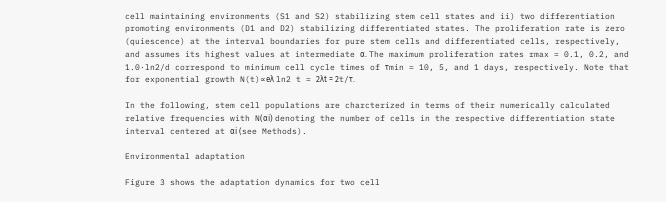cell maintaining environments (S1 and S2) stabilizing stem cell states and ii) two differentiation promoting environments (D1 and D2) stabilizing differentiated states. The proliferation rate is zero (quiescence) at the interval boundaries for pure stem cells and differentiated cells, respectively, and assumes its highest values at intermediate α. The maximum proliferation rates rmax = 0.1, 0.2, and 1.0·ln2/d correspond to minimum cell cycle times of τmin = 10, 5, and 1 days, respectively. Note that for exponential growth N(t)∝eλ ln2 t = 2λt = 2t/τ.

In the following, stem cell populations are charcterized in terms of their numerically calculated relative frequencies with N(αi) denoting the number of cells in the respective differentiation state interval centered at αi (see Methods).

Environmental adaptation

Figure 3 shows the adaptation dynamics for two cell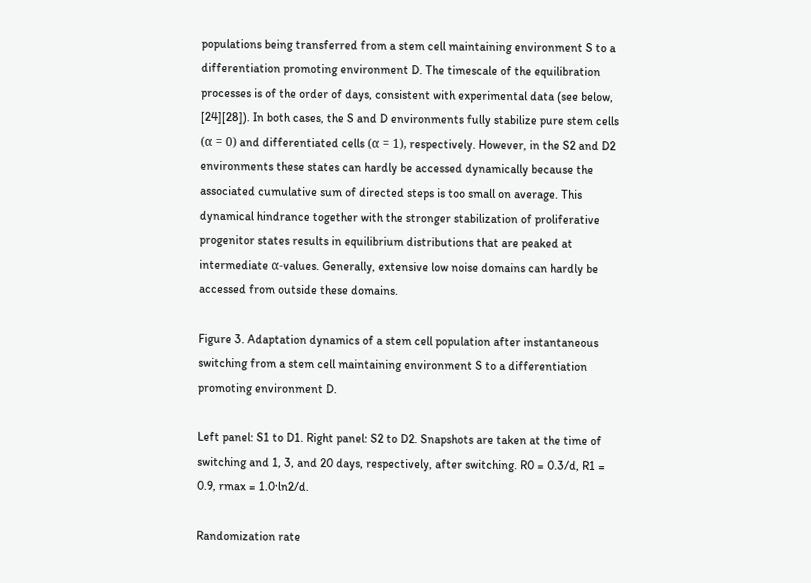populations being transferred from a stem cell maintaining environment S to a differentiation promoting environment D. The timescale of the equilibration processes is of the order of days, consistent with experimental data (see below, [24][28]). In both cases, the S and D environments fully stabilize pure stem cells (α = 0) and differentiated cells (α = 1), respectively. However, in the S2 and D2 environments these states can hardly be accessed dynamically because the associated cumulative sum of directed steps is too small on average. This dynamical hindrance together with the stronger stabilization of proliferative progenitor states results in equilibrium distributions that are peaked at intermediate α-values. Generally, extensive low noise domains can hardly be accessed from outside these domains.

Figure 3. Adaptation dynamics of a stem cell population after instantaneous switching from a stem cell maintaining environment S to a differentiation promoting environment D.

Left panel: S1 to D1. Right panel: S2 to D2. Snapshots are taken at the time of switching and 1, 3, and 20 days, respectively, after switching. R0 = 0.3/d, R1 = 0.9, rmax = 1.0·ln2/d.

Randomization rate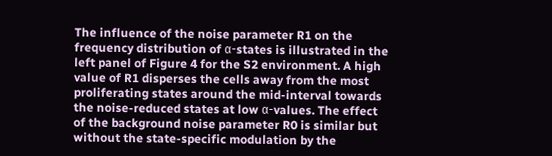The influence of the noise parameter R1 on the frequency distribution of α-states is illustrated in the left panel of Figure 4 for the S2 environment. A high value of R1 disperses the cells away from the most proliferating states around the mid-interval towards the noise-reduced states at low α-values. The effect of the background noise parameter R0 is similar but without the state-specific modulation by the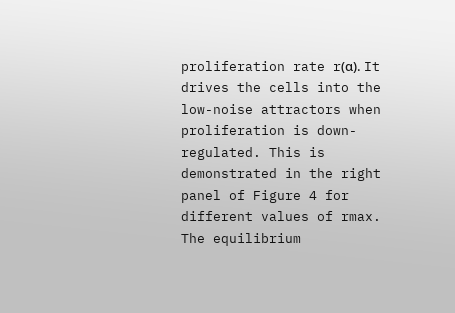proliferation rate r(α). It drives the cells into the low-noise attractors when proliferation is down-regulated. This is demonstrated in the right panel of Figure 4 for different values of rmax. The equilibrium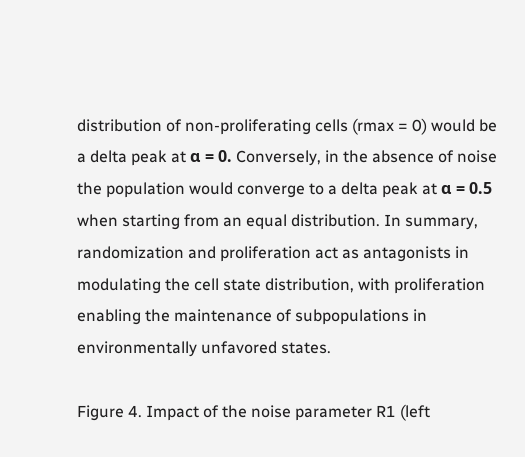distribution of non-proliferating cells (rmax = 0) would be a delta peak at α = 0. Conversely, in the absence of noise the population would converge to a delta peak at α = 0.5 when starting from an equal distribution. In summary, randomization and proliferation act as antagonists in modulating the cell state distribution, with proliferation enabling the maintenance of subpopulations in environmentally unfavored states.

Figure 4. Impact of the noise parameter R1 (left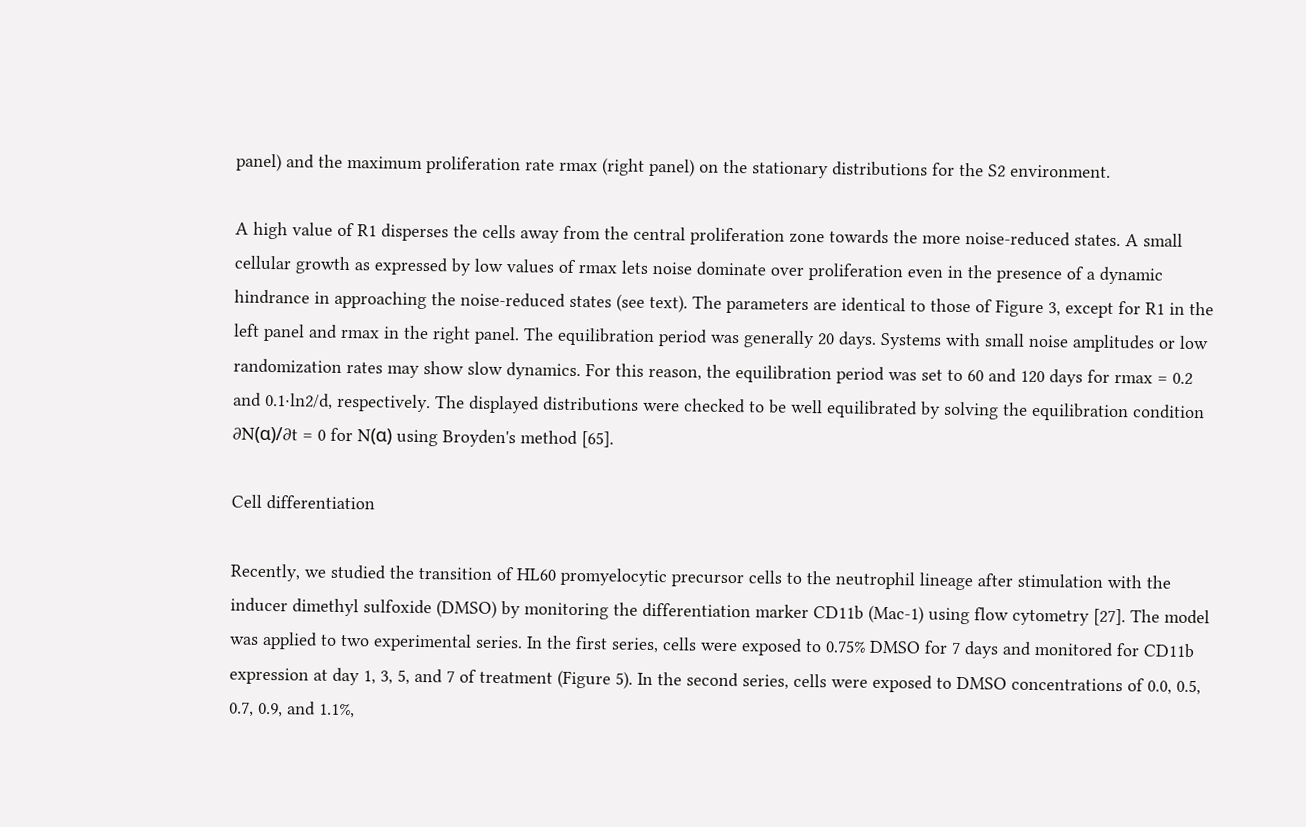panel) and the maximum proliferation rate rmax (right panel) on the stationary distributions for the S2 environment.

A high value of R1 disperses the cells away from the central proliferation zone towards the more noise-reduced states. A small cellular growth as expressed by low values of rmax lets noise dominate over proliferation even in the presence of a dynamic hindrance in approaching the noise-reduced states (see text). The parameters are identical to those of Figure 3, except for R1 in the left panel and rmax in the right panel. The equilibration period was generally 20 days. Systems with small noise amplitudes or low randomization rates may show slow dynamics. For this reason, the equilibration period was set to 60 and 120 days for rmax = 0.2 and 0.1·ln2/d, respectively. The displayed distributions were checked to be well equilibrated by solving the equilibration condition ∂N(α)/∂t = 0 for N(α) using Broyden's method [65].

Cell differentiation

Recently, we studied the transition of HL60 promyelocytic precursor cells to the neutrophil lineage after stimulation with the inducer dimethyl sulfoxide (DMSO) by monitoring the differentiation marker CD11b (Mac-1) using flow cytometry [27]. The model was applied to two experimental series. In the first series, cells were exposed to 0.75% DMSO for 7 days and monitored for CD11b expression at day 1, 3, 5, and 7 of treatment (Figure 5). In the second series, cells were exposed to DMSO concentrations of 0.0, 0.5, 0.7, 0.9, and 1.1%,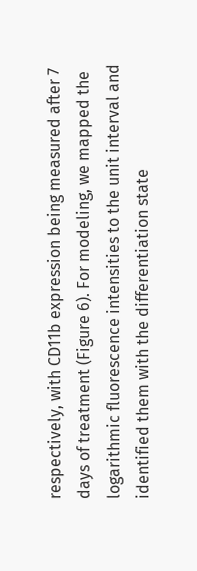respectively, with CD11b expression being measured after 7 days of treatment (Figure 6). For modeling, we mapped the logarithmic fluorescence intensities to the unit interval and identified them with the differentiation state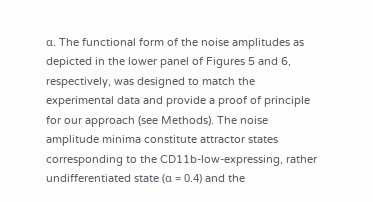α. The functional form of the noise amplitudes as depicted in the lower panel of Figures 5 and 6, respectively, was designed to match the experimental data and provide a proof of principle for our approach (see Methods). The noise amplitude minima constitute attractor states corresponding to the CD11b-low-expressing, rather undifferentiated state (α = 0.4) and the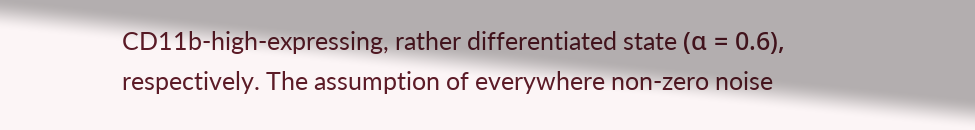CD11b-high-expressing, rather differentiated state (α = 0.6), respectively. The assumption of everywhere non-zero noise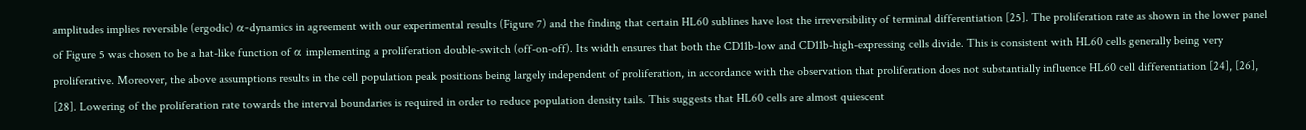amplitudes implies reversible (ergodic) α-dynamics in agreement with our experimental results (Figure 7) and the finding that certain HL60 sublines have lost the irreversibility of terminal differentiation [25]. The proliferation rate as shown in the lower panel of Figure 5 was chosen to be a hat-like function of α implementing a proliferation double-switch (off-on-off). Its width ensures that both the CD11b-low and CD11b-high-expressing cells divide. This is consistent with HL60 cells generally being very proliferative. Moreover, the above assumptions results in the cell population peak positions being largely independent of proliferation, in accordance with the observation that proliferation does not substantially influence HL60 cell differentiation [24], [26], [28]. Lowering of the proliferation rate towards the interval boundaries is required in order to reduce population density tails. This suggests that HL60 cells are almost quiescent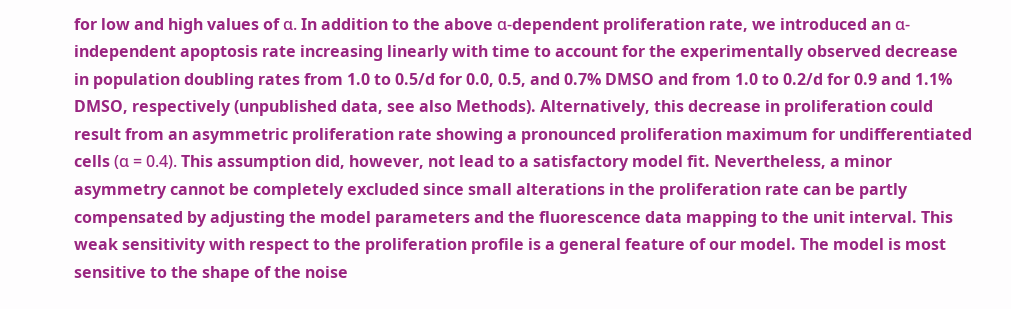for low and high values of α. In addition to the above α-dependent proliferation rate, we introduced an α-independent apoptosis rate increasing linearly with time to account for the experimentally observed decrease in population doubling rates from 1.0 to 0.5/d for 0.0, 0.5, and 0.7% DMSO and from 1.0 to 0.2/d for 0.9 and 1.1% DMSO, respectively (unpublished data, see also Methods). Alternatively, this decrease in proliferation could result from an asymmetric proliferation rate showing a pronounced proliferation maximum for undifferentiated cells (α = 0.4). This assumption did, however, not lead to a satisfactory model fit. Nevertheless, a minor asymmetry cannot be completely excluded since small alterations in the proliferation rate can be partly compensated by adjusting the model parameters and the fluorescence data mapping to the unit interval. This weak sensitivity with respect to the proliferation profile is a general feature of our model. The model is most sensitive to the shape of the noise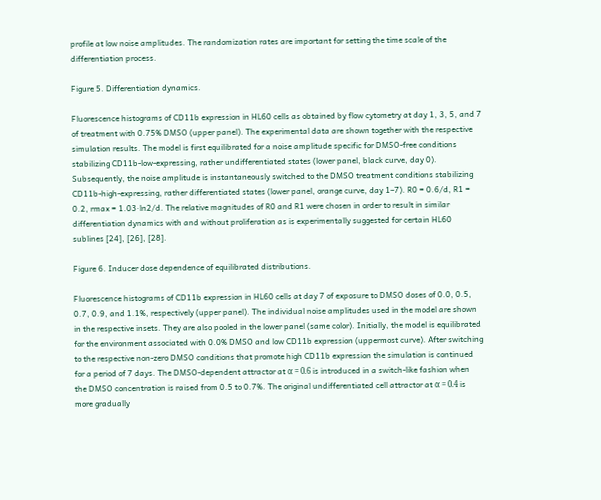profile at low noise amplitudes. The randomization rates are important for setting the time scale of the differentiation process.

Figure 5. Differentiation dynamics.

Fluorescence histograms of CD11b expression in HL60 cells as obtained by flow cytometry at day 1, 3, 5, and 7 of treatment with 0.75% DMSO (upper panel). The experimental data are shown together with the respective simulation results. The model is first equilibrated for a noise amplitude specific for DMSO-free conditions stabilizing CD11b-low-expressing, rather undifferentiated states (lower panel, black curve, day 0). Subsequently, the noise amplitude is instantaneously switched to the DMSO treatment conditions stabilizing CD11b-high-expressing, rather differentiated states (lower panel, orange curve, day 1–7). R0 = 0.6/d, R1 = 0.2, rmax = 1.03·ln2/d. The relative magnitudes of R0 and R1 were chosen in order to result in similar differentiation dynamics with and without proliferation as is experimentally suggested for certain HL60 sublines [24], [26], [28].

Figure 6. Inducer dose dependence of equilibrated distributions.

Fluorescence histograms of CD11b expression in HL60 cells at day 7 of exposure to DMSO doses of 0.0, 0.5, 0.7, 0.9, and 1.1%, respectively (upper panel). The individual noise amplitudes used in the model are shown in the respective insets. They are also pooled in the lower panel (same color). Initially, the model is equilibrated for the environment associated with 0.0% DMSO and low CD11b expression (uppermost curve). After switching to the respective non-zero DMSO conditions that promote high CD11b expression the simulation is continued for a period of 7 days. The DMSO-dependent attractor at α = 0.6 is introduced in a switch-like fashion when the DMSO concentration is raised from 0.5 to 0.7%. The original undifferentiated cell attractor at α = 0.4 is more gradually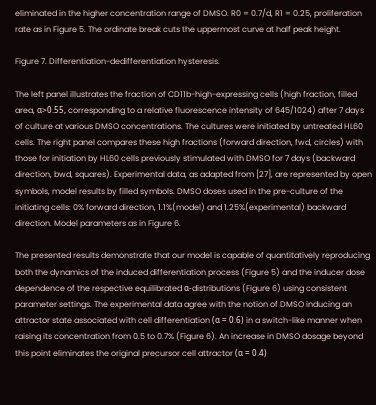eliminated in the higher concentration range of DMSO. R0 = 0.7/d, R1 = 0.25, proliferation rate as in Figure 5. The ordinate break cuts the uppermost curve at half peak height.

Figure 7. Differentiation-dedifferentiation hysteresis.

The left panel illustrates the fraction of CD11b-high-expressing cells (high fraction, filled area, α>0.55, corresponding to a relative fluorescence intensity of 645/1024) after 7 days of culture at various DMSO concentrations. The cultures were initiated by untreated HL60 cells. The right panel compares these high fractions (forward direction, fwd, circles) with those for initiation by HL60 cells previously stimulated with DMSO for 7 days (backward direction, bwd, squares). Experimental data, as adapted from [27], are represented by open symbols, model results by filled symbols. DMSO doses used in the pre-culture of the initiating cells: 0% forward direction, 1.1%(model) and 1.25%(experimental) backward direction. Model parameters as in Figure 6.

The presented results demonstrate that our model is capable of quantitatively reproducing both the dynamics of the induced differentiation process (Figure 5) and the inducer dose dependence of the respective equilibrated α-distributions (Figure 6) using consistent parameter settings. The experimental data agree with the notion of DMSO inducing an attractor state associated with cell differentiation (α = 0.6) in a switch-like manner when raising its concentration from 0.5 to 0.7% (Figure 6). An increase in DMSO dosage beyond this point eliminates the original precursor cell attractor (α = 0.4)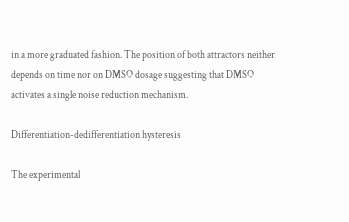in a more graduated fashion. The position of both attractors neither depends on time nor on DMSO dosage suggesting that DMSO activates a single noise reduction mechanism.

Differentiation-dedifferentiation hysteresis

The experimental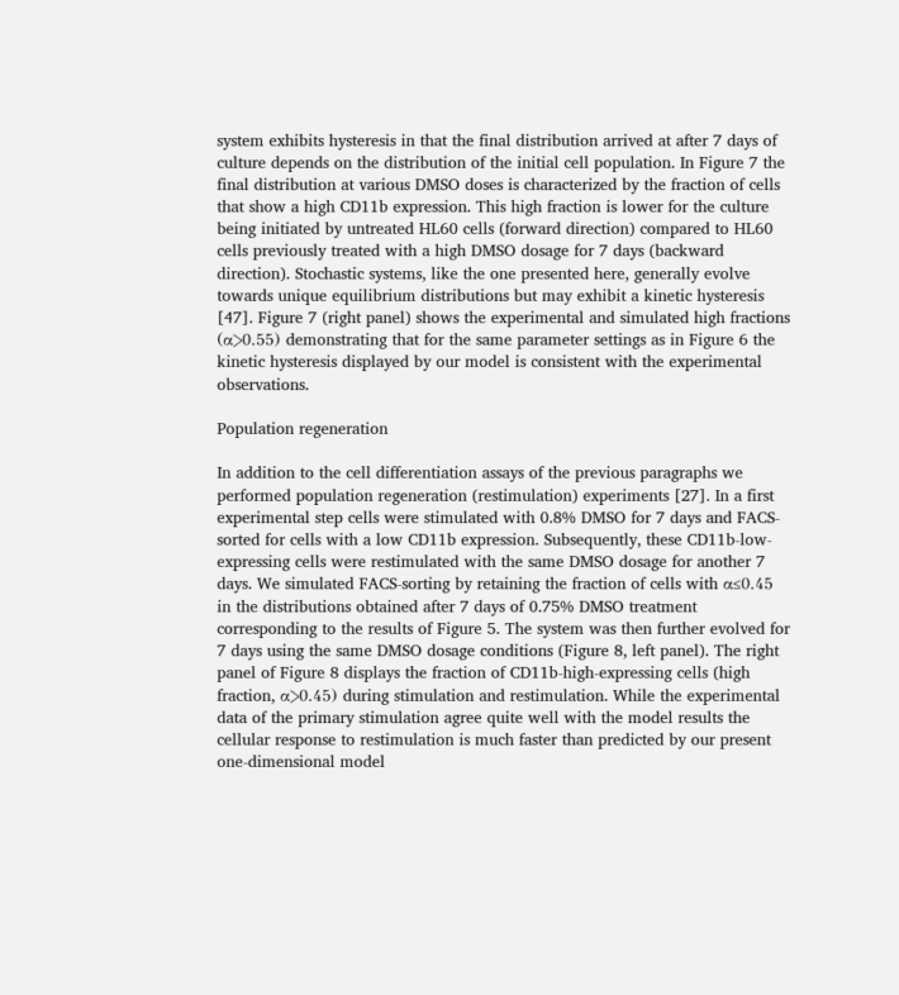system exhibits hysteresis in that the final distribution arrived at after 7 days of culture depends on the distribution of the initial cell population. In Figure 7 the final distribution at various DMSO doses is characterized by the fraction of cells that show a high CD11b expression. This high fraction is lower for the culture being initiated by untreated HL60 cells (forward direction) compared to HL60 cells previously treated with a high DMSO dosage for 7 days (backward direction). Stochastic systems, like the one presented here, generally evolve towards unique equilibrium distributions but may exhibit a kinetic hysteresis [47]. Figure 7 (right panel) shows the experimental and simulated high fractions (α>0.55) demonstrating that for the same parameter settings as in Figure 6 the kinetic hysteresis displayed by our model is consistent with the experimental observations.

Population regeneration

In addition to the cell differentiation assays of the previous paragraphs we performed population regeneration (restimulation) experiments [27]. In a first experimental step cells were stimulated with 0.8% DMSO for 7 days and FACS-sorted for cells with a low CD11b expression. Subsequently, these CD11b-low-expressing cells were restimulated with the same DMSO dosage for another 7 days. We simulated FACS-sorting by retaining the fraction of cells with α≤0.45 in the distributions obtained after 7 days of 0.75% DMSO treatment corresponding to the results of Figure 5. The system was then further evolved for 7 days using the same DMSO dosage conditions (Figure 8, left panel). The right panel of Figure 8 displays the fraction of CD11b-high-expressing cells (high fraction, α>0.45) during stimulation and restimulation. While the experimental data of the primary stimulation agree quite well with the model results the cellular response to restimulation is much faster than predicted by our present one-dimensional model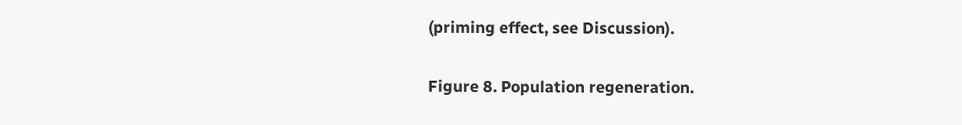(priming effect, see Discussion).

Figure 8. Population regeneration.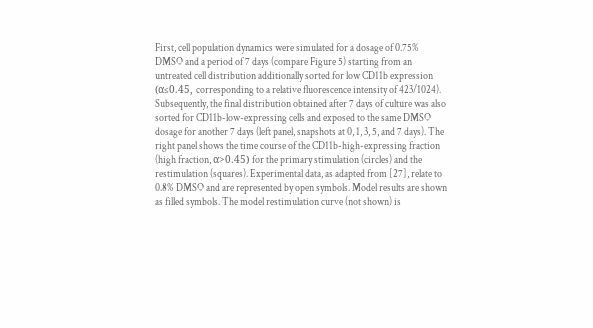First, cell population dynamics were simulated for a dosage of 0.75% DMSO and a period of 7 days (compare Figure 5) starting from an untreated cell distribution additionally sorted for low CD11b expression (α≤0.45, corresponding to a relative fluorescence intensity of 423/1024). Subsequently, the final distribution obtained after 7 days of culture was also sorted for CD11b-low-expressing cells and exposed to the same DMSO dosage for another 7 days (left panel, snapshots at 0, 1, 3, 5, and 7 days). The right panel shows the time course of the CD11b-high-expressing fraction (high fraction, α>0.45) for the primary stimulation (circles) and the restimulation (squares). Experimental data, as adapted from [27], relate to 0.8% DMSO and are represented by open symbols. Model results are shown as filled symbols. The model restimulation curve (not shown) is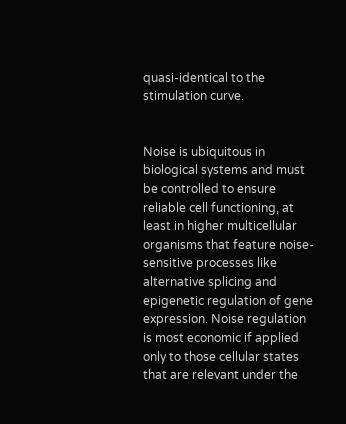quasi-identical to the stimulation curve.


Noise is ubiquitous in biological systems and must be controlled to ensure reliable cell functioning, at least in higher multicellular organisms that feature noise-sensitive processes like alternative splicing and epigenetic regulation of gene expression. Noise regulation is most economic if applied only to those cellular states that are relevant under the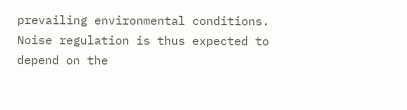prevailing environmental conditions. Noise regulation is thus expected to depend on the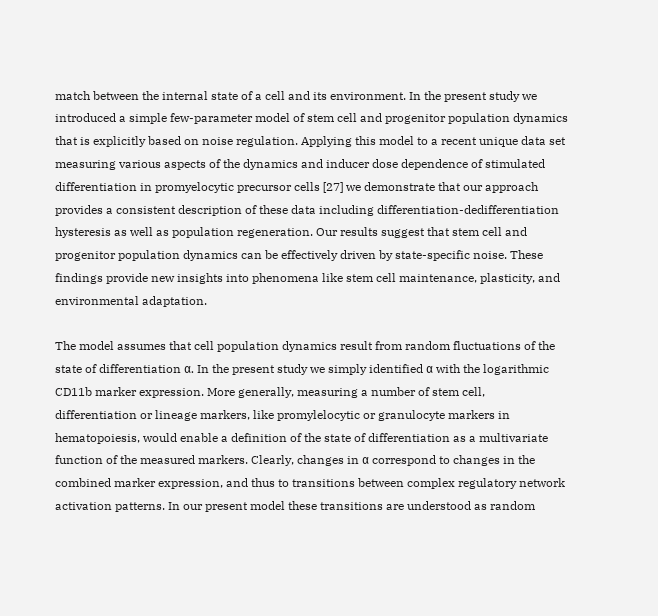match between the internal state of a cell and its environment. In the present study we introduced a simple few-parameter model of stem cell and progenitor population dynamics that is explicitly based on noise regulation. Applying this model to a recent unique data set measuring various aspects of the dynamics and inducer dose dependence of stimulated differentiation in promyelocytic precursor cells [27] we demonstrate that our approach provides a consistent description of these data including differentiation-dedifferentiation hysteresis as well as population regeneration. Our results suggest that stem cell and progenitor population dynamics can be effectively driven by state-specific noise. These findings provide new insights into phenomena like stem cell maintenance, plasticity, and environmental adaptation.

The model assumes that cell population dynamics result from random fluctuations of the state of differentiation α. In the present study we simply identified α with the logarithmic CD11b marker expression. More generally, measuring a number of stem cell, differentiation or lineage markers, like promylelocytic or granulocyte markers in hematopoiesis, would enable a definition of the state of differentiation as a multivariate function of the measured markers. Clearly, changes in α correspond to changes in the combined marker expression, and thus to transitions between complex regulatory network activation patterns. In our present model these transitions are understood as random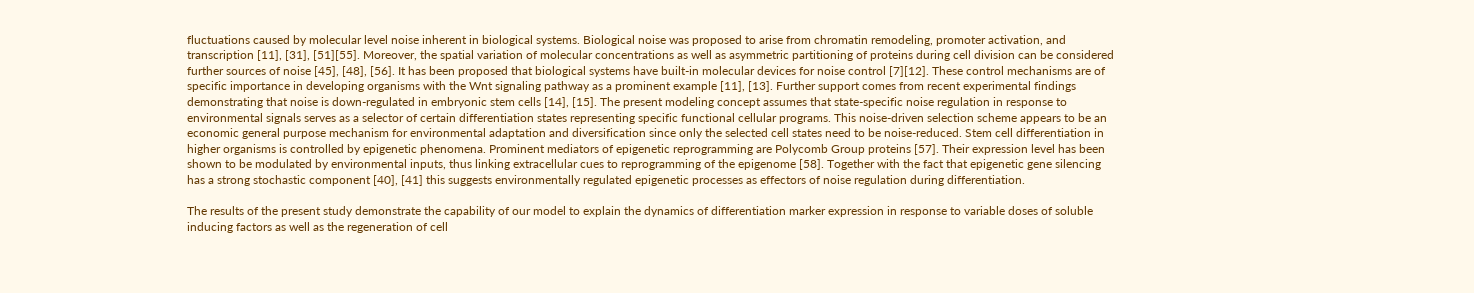fluctuations caused by molecular level noise inherent in biological systems. Biological noise was proposed to arise from chromatin remodeling, promoter activation, and transcription [11], [31], [51][55]. Moreover, the spatial variation of molecular concentrations as well as asymmetric partitioning of proteins during cell division can be considered further sources of noise [45], [48], [56]. It has been proposed that biological systems have built-in molecular devices for noise control [7][12]. These control mechanisms are of specific importance in developing organisms with the Wnt signaling pathway as a prominent example [11], [13]. Further support comes from recent experimental findings demonstrating that noise is down-regulated in embryonic stem cells [14], [15]. The present modeling concept assumes that state-specific noise regulation in response to environmental signals serves as a selector of certain differentiation states representing specific functional cellular programs. This noise-driven selection scheme appears to be an economic general purpose mechanism for environmental adaptation and diversification since only the selected cell states need to be noise-reduced. Stem cell differentiation in higher organisms is controlled by epigenetic phenomena. Prominent mediators of epigenetic reprogramming are Polycomb Group proteins [57]. Their expression level has been shown to be modulated by environmental inputs, thus linking extracellular cues to reprogramming of the epigenome [58]. Together with the fact that epigenetic gene silencing has a strong stochastic component [40], [41] this suggests environmentally regulated epigenetic processes as effectors of noise regulation during differentiation.

The results of the present study demonstrate the capability of our model to explain the dynamics of differentiation marker expression in response to variable doses of soluble inducing factors as well as the regeneration of cell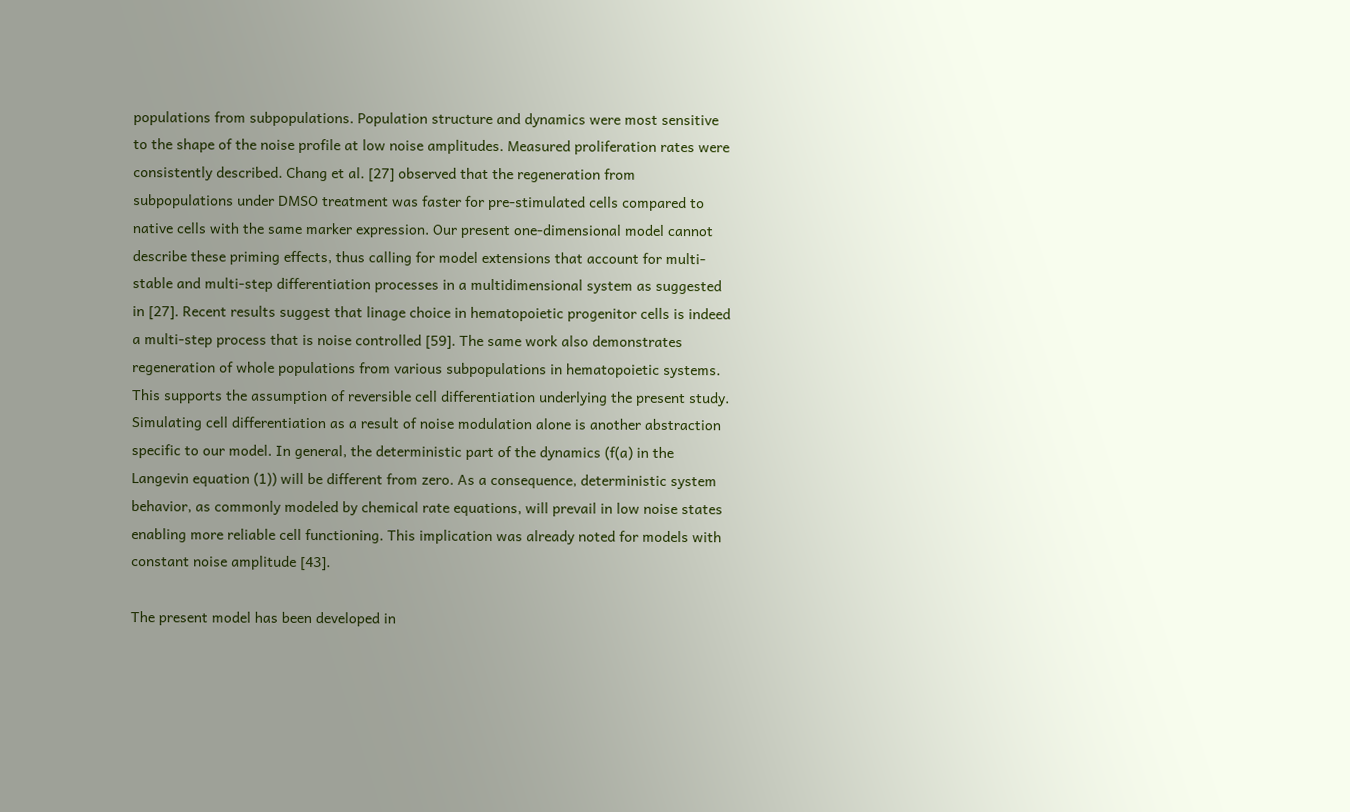populations from subpopulations. Population structure and dynamics were most sensitive to the shape of the noise profile at low noise amplitudes. Measured proliferation rates were consistently described. Chang et al. [27] observed that the regeneration from subpopulations under DMSO treatment was faster for pre-stimulated cells compared to native cells with the same marker expression. Our present one-dimensional model cannot describe these priming effects, thus calling for model extensions that account for multi-stable and multi-step differentiation processes in a multidimensional system as suggested in [27]. Recent results suggest that linage choice in hematopoietic progenitor cells is indeed a multi-step process that is noise controlled [59]. The same work also demonstrates regeneration of whole populations from various subpopulations in hematopoietic systems. This supports the assumption of reversible cell differentiation underlying the present study. Simulating cell differentiation as a result of noise modulation alone is another abstraction specific to our model. In general, the deterministic part of the dynamics (f(a) in the Langevin equation (1)) will be different from zero. As a consequence, deterministic system behavior, as commonly modeled by chemical rate equations, will prevail in low noise states enabling more reliable cell functioning. This implication was already noted for models with constant noise amplitude [43].

The present model has been developed in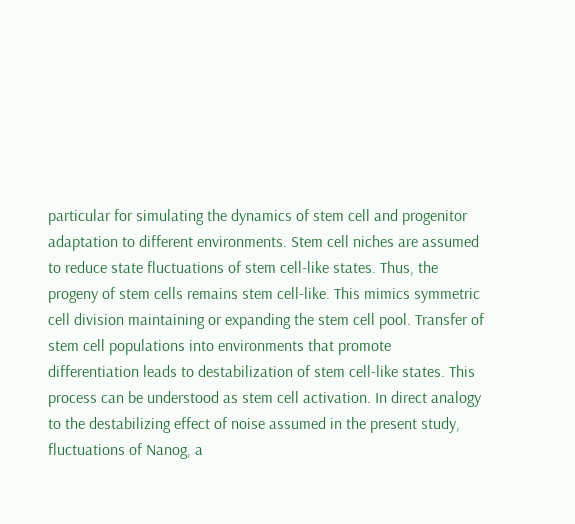particular for simulating the dynamics of stem cell and progenitor adaptation to different environments. Stem cell niches are assumed to reduce state fluctuations of stem cell-like states. Thus, the progeny of stem cells remains stem cell-like. This mimics symmetric cell division maintaining or expanding the stem cell pool. Transfer of stem cell populations into environments that promote differentiation leads to destabilization of stem cell-like states. This process can be understood as stem cell activation. In direct analogy to the destabilizing effect of noise assumed in the present study, fluctuations of Nanog, a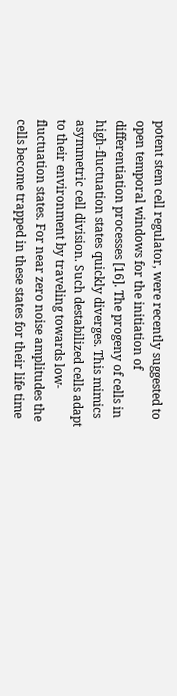potent stem cell regulator, were recently suggested to open temporal windows for the initiation of differentiation processes [16]. The progeny of cells in high-fluctuation states quickly diverges. This mimics asymmetric cell division. Such destabilized cells adapt to their environment by traveling towards low-fluctuation states. For near zero noise amplitudes the cells become trapped in these states for their life time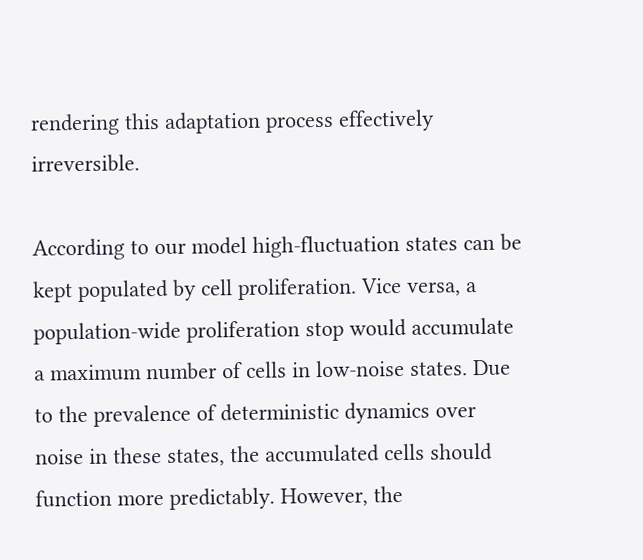rendering this adaptation process effectively irreversible.

According to our model high-fluctuation states can be kept populated by cell proliferation. Vice versa, a population-wide proliferation stop would accumulate a maximum number of cells in low-noise states. Due to the prevalence of deterministic dynamics over noise in these states, the accumulated cells should function more predictably. However, the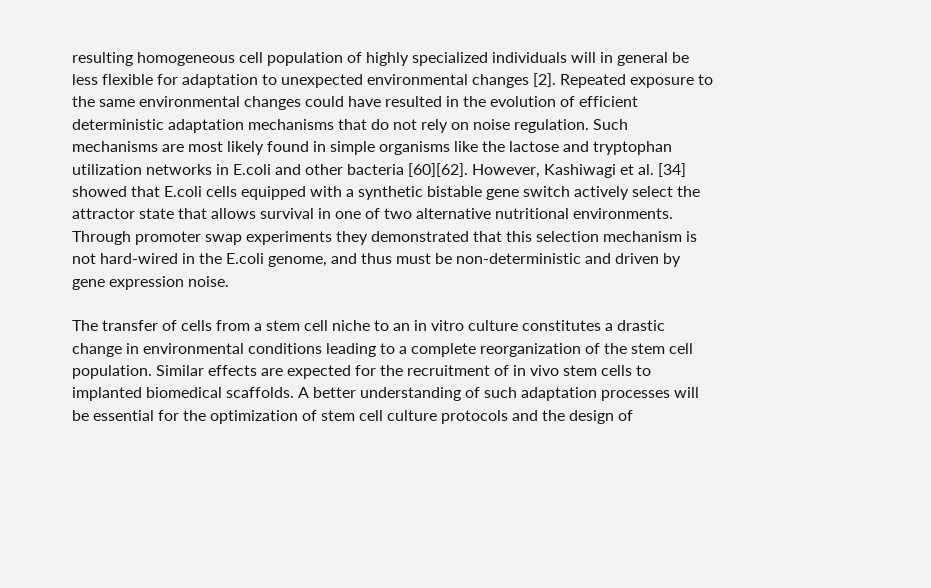resulting homogeneous cell population of highly specialized individuals will in general be less flexible for adaptation to unexpected environmental changes [2]. Repeated exposure to the same environmental changes could have resulted in the evolution of efficient deterministic adaptation mechanisms that do not rely on noise regulation. Such mechanisms are most likely found in simple organisms like the lactose and tryptophan utilization networks in E.coli and other bacteria [60][62]. However, Kashiwagi et al. [34] showed that E.coli cells equipped with a synthetic bistable gene switch actively select the attractor state that allows survival in one of two alternative nutritional environments. Through promoter swap experiments they demonstrated that this selection mechanism is not hard-wired in the E.coli genome, and thus must be non-deterministic and driven by gene expression noise.

The transfer of cells from a stem cell niche to an in vitro culture constitutes a drastic change in environmental conditions leading to a complete reorganization of the stem cell population. Similar effects are expected for the recruitment of in vivo stem cells to implanted biomedical scaffolds. A better understanding of such adaptation processes will be essential for the optimization of stem cell culture protocols and the design of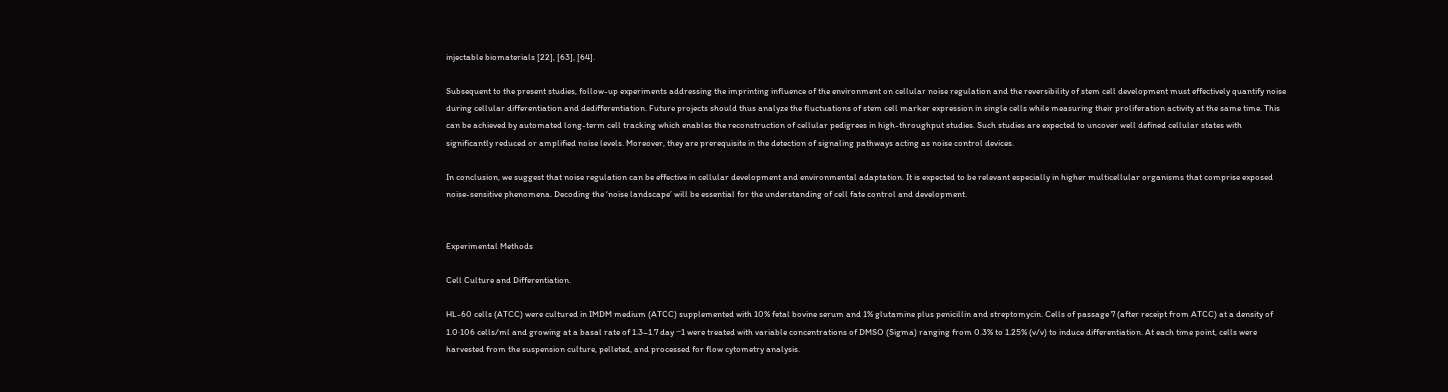injectable biomaterials [22], [63], [64].

Subsequent to the present studies, follow-up experiments addressing the imprinting influence of the environment on cellular noise regulation and the reversibility of stem cell development must effectively quantify noise during cellular differentiation and dedifferentiation. Future projects should thus analyze the fluctuations of stem cell marker expression in single cells while measuring their proliferation activity at the same time. This can be achieved by automated long-term cell tracking which enables the reconstruction of cellular pedigrees in high-throughput studies. Such studies are expected to uncover well defined cellular states with significantly reduced or amplified noise levels. Moreover, they are prerequisite in the detection of signaling pathways acting as noise control devices.

In conclusion, we suggest that noise regulation can be effective in cellular development and environmental adaptation. It is expected to be relevant especially in higher multicellular organisms that comprise exposed noise-sensitive phenomena. Decoding the ‘noise landscape’ will be essential for the understanding of cell fate control and development.


Experimental Methods

Cell Culture and Differentiation.

HL-60 cells (ATCC) were cultured in IMDM medium (ATCC) supplemented with 10% fetal bovine serum and 1% glutamine plus penicillin and streptomycin. Cells of passage 7 (after receipt from ATCC) at a density of 1.0·106 cells/ml and growing at a basal rate of 1.3–1.7 day −1 were treated with variable concentrations of DMSO (Sigma) ranging from 0.3% to 1.25% (v/v) to induce differentiation. At each time point, cells were harvested from the suspension culture, pelleted, and processed for flow cytometry analysis.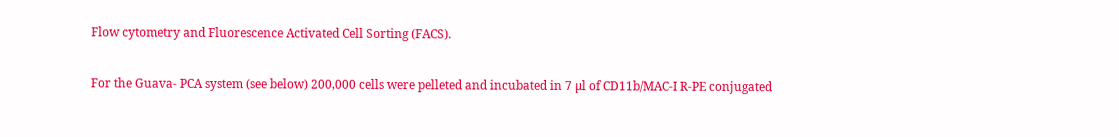Flow cytometry and Fluorescence Activated Cell Sorting (FACS).

For the Guava- PCA system (see below) 200,000 cells were pelleted and incubated in 7 µl of CD11b/MAC-I R-PE conjugated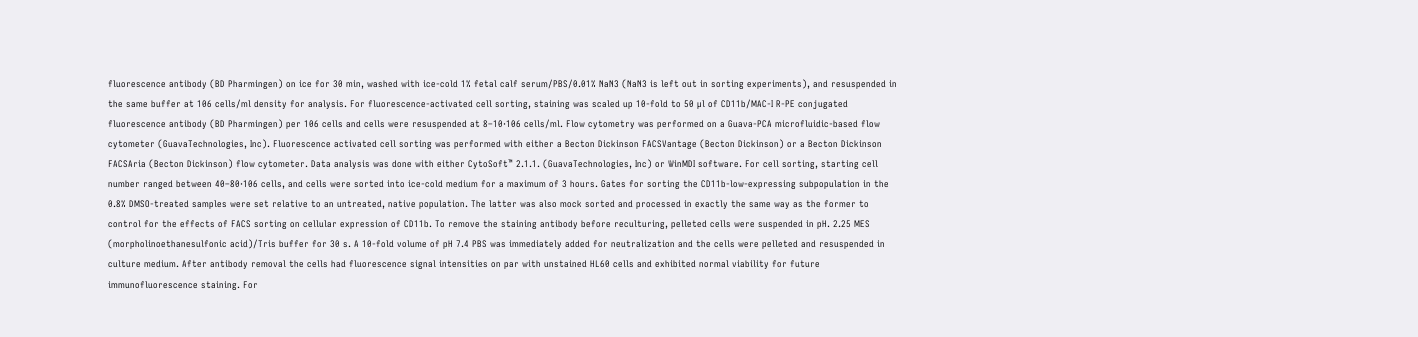fluorescence antibody (BD Pharmingen) on ice for 30 min, washed with ice-cold 1% fetal calf serum/PBS/0.01% NaN3 (NaN3 is left out in sorting experiments), and resuspended in the same buffer at 106 cells/ml density for analysis. For fluorescence-activated cell sorting, staining was scaled up 10-fold to 50 µl of CD11b/MAC-I R-PE conjugated fluorescence antibody (BD Pharmingen) per 106 cells and cells were resuspended at 8–10·106 cells/ml. Flow cytometry was performed on a Guava-PCA microfluidic-based flow cytometer (GuavaTechnologies, Inc). Fluorescence activated cell sorting was performed with either a Becton Dickinson FACSVantage (Becton Dickinson) or a Becton Dickinson FACSAria (Becton Dickinson) flow cytometer. Data analysis was done with either CytoSoft™ 2.1.1. (GuavaTechnologies, Inc) or WinMDI software. For cell sorting, starting cell number ranged between 40–80·106 cells, and cells were sorted into ice-cold medium for a maximum of 3 hours. Gates for sorting the CD11b-low-expressing subpopulation in the 0.8% DMSO-treated samples were set relative to an untreated, native population. The latter was also mock sorted and processed in exactly the same way as the former to control for the effects of FACS sorting on cellular expression of CD11b. To remove the staining antibody before reculturing, pelleted cells were suspended in pH. 2.25 MES (morpholinoethanesulfonic acid)/Tris buffer for 30 s. A 10-fold volume of pH 7.4 PBS was immediately added for neutralization and the cells were pelleted and resuspended in culture medium. After antibody removal the cells had fluorescence signal intensities on par with unstained HL60 cells and exhibited normal viability for future immunofluorescence staining. For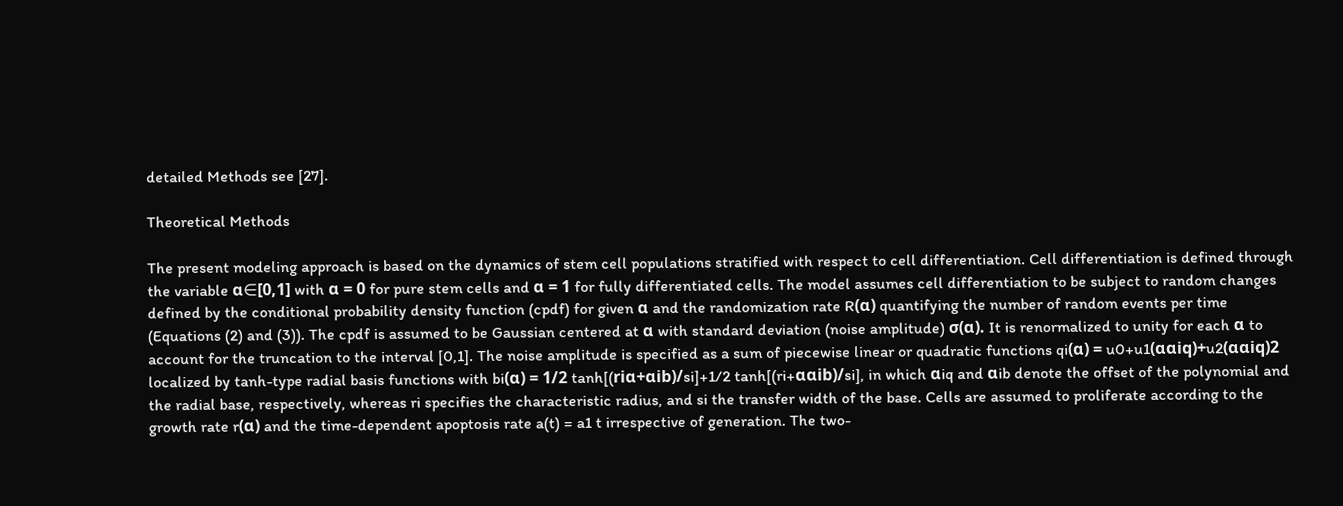detailed Methods see [27].

Theoretical Methods

The present modeling approach is based on the dynamics of stem cell populations stratified with respect to cell differentiation. Cell differentiation is defined through the variable α∈[0,1] with α = 0 for pure stem cells and α = 1 for fully differentiated cells. The model assumes cell differentiation to be subject to random changes defined by the conditional probability density function (cpdf) for given α and the randomization rate R(α) quantifying the number of random events per time (Equations (2) and (3)). The cpdf is assumed to be Gaussian centered at α with standard deviation (noise amplitude) σ(α). It is renormalized to unity for each α to account for the truncation to the interval [0,1]. The noise amplitude is specified as a sum of piecewise linear or quadratic functions qi(α) = u0+u1(ααiq)+u2(ααiq)2 localized by tanh-type radial basis functions with bi(α) = 1/2 tanh[(riα+αib)/si]+1/2 tanh[(ri+ααib)/si], in which αiq and αib denote the offset of the polynomial and the radial base, respectively, whereas ri specifies the characteristic radius, and si the transfer width of the base. Cells are assumed to proliferate according to the growth rate r(α) and the time-dependent apoptosis rate a(t) = a1 t irrespective of generation. The two-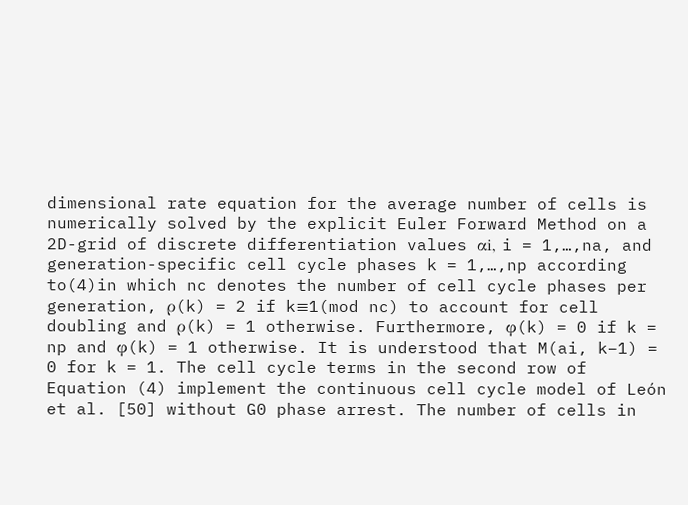dimensional rate equation for the average number of cells is numerically solved by the explicit Euler Forward Method on a 2D-grid of discrete differentiation values αi, i = 1,…,na, and generation-specific cell cycle phases k = 1,…,np according to(4)in which nc denotes the number of cell cycle phases per generation, ρ(k) = 2 if k≡1(mod nc) to account for cell doubling and ρ(k) = 1 otherwise. Furthermore, φ(k) = 0 if k = np and φ(k) = 1 otherwise. It is understood that M(ai, k−1) = 0 for k = 1. The cell cycle terms in the second row of Equation (4) implement the continuous cell cycle model of León et al. [50] without G0 phase arrest. The number of cells in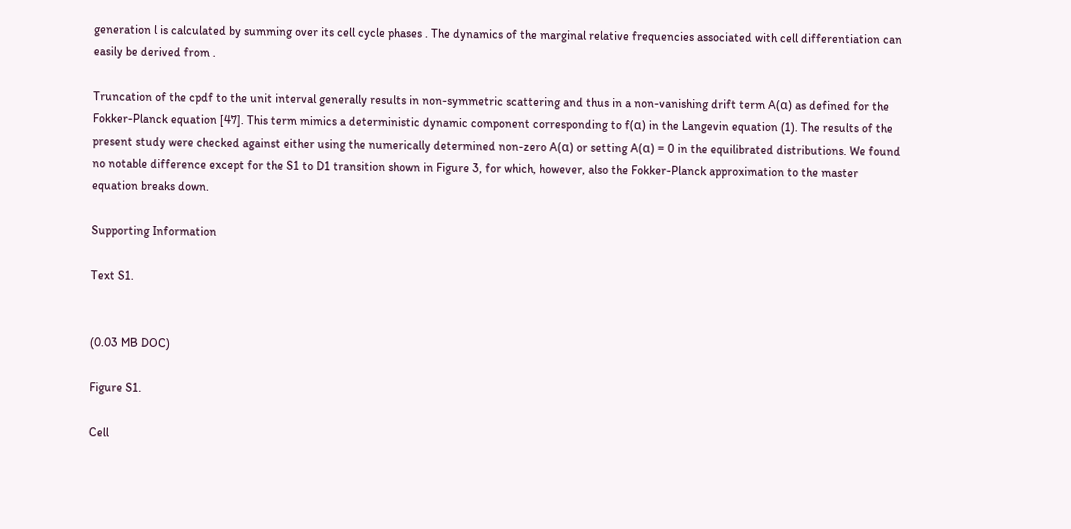generation l is calculated by summing over its cell cycle phases . The dynamics of the marginal relative frequencies associated with cell differentiation can easily be derived from .

Truncation of the cpdf to the unit interval generally results in non-symmetric scattering and thus in a non-vanishing drift term A(α) as defined for the Fokker-Planck equation [47]. This term mimics a deterministic dynamic component corresponding to f(α) in the Langevin equation (1). The results of the present study were checked against either using the numerically determined non-zero A(α) or setting A(α) = 0 in the equilibrated distributions. We found no notable difference except for the S1 to D1 transition shown in Figure 3, for which, however, also the Fokker-Planck approximation to the master equation breaks down.

Supporting Information

Text S1.


(0.03 MB DOC)

Figure S1.

Cell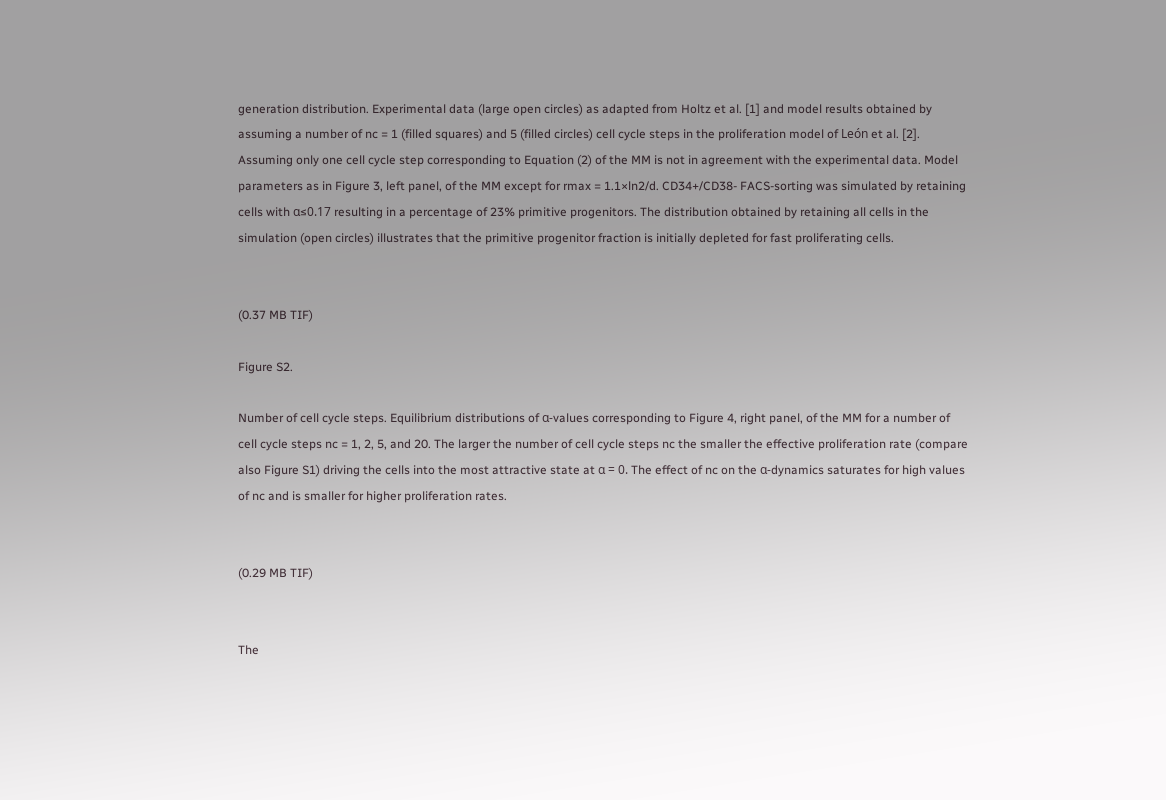generation distribution. Experimental data (large open circles) as adapted from Holtz et al. [1] and model results obtained by assuming a number of nc = 1 (filled squares) and 5 (filled circles) cell cycle steps in the proliferation model of León et al. [2]. Assuming only one cell cycle step corresponding to Equation (2) of the MM is not in agreement with the experimental data. Model parameters as in Figure 3, left panel, of the MM except for rmax = 1.1×ln2/d. CD34+/CD38- FACS-sorting was simulated by retaining cells with α≤0.17 resulting in a percentage of 23% primitive progenitors. The distribution obtained by retaining all cells in the simulation (open circles) illustrates that the primitive progenitor fraction is initially depleted for fast proliferating cells.


(0.37 MB TIF)

Figure S2.

Number of cell cycle steps. Equilibrium distributions of α-values corresponding to Figure 4, right panel, of the MM for a number of cell cycle steps nc = 1, 2, 5, and 20. The larger the number of cell cycle steps nc the smaller the effective proliferation rate (compare also Figure S1) driving the cells into the most attractive state at α = 0. The effect of nc on the α-dynamics saturates for high values of nc and is smaller for higher proliferation rates.


(0.29 MB TIF)


The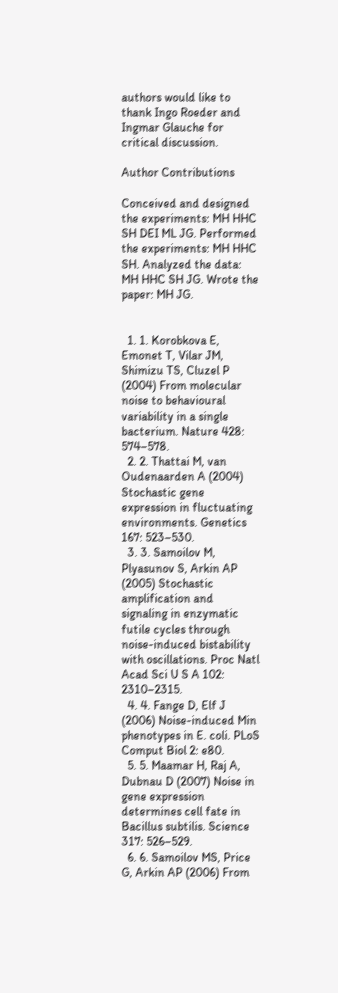authors would like to thank Ingo Roeder and Ingmar Glauche for critical discussion.

Author Contributions

Conceived and designed the experiments: MH HHC SH DEI ML JG. Performed the experiments: MH HHC SH. Analyzed the data: MH HHC SH JG. Wrote the paper: MH JG.


  1. 1. Korobkova E, Emonet T, Vilar JM, Shimizu TS, Cluzel P (2004) From molecular noise to behavioural variability in a single bacterium. Nature 428: 574–578.
  2. 2. Thattai M, van Oudenaarden A (2004) Stochastic gene expression in fluctuating environments. Genetics 167: 523–530.
  3. 3. Samoilov M, Plyasunov S, Arkin AP (2005) Stochastic amplification and signaling in enzymatic futile cycles through noise-induced bistability with oscillations. Proc Natl Acad Sci U S A 102: 2310–2315.
  4. 4. Fange D, Elf J (2006) Noise-induced Min phenotypes in E. coli. PLoS Comput Biol 2: e80.
  5. 5. Maamar H, Raj A, Dubnau D (2007) Noise in gene expression determines cell fate in Bacillus subtilis. Science 317: 526–529.
  6. 6. Samoilov MS, Price G, Arkin AP (2006) From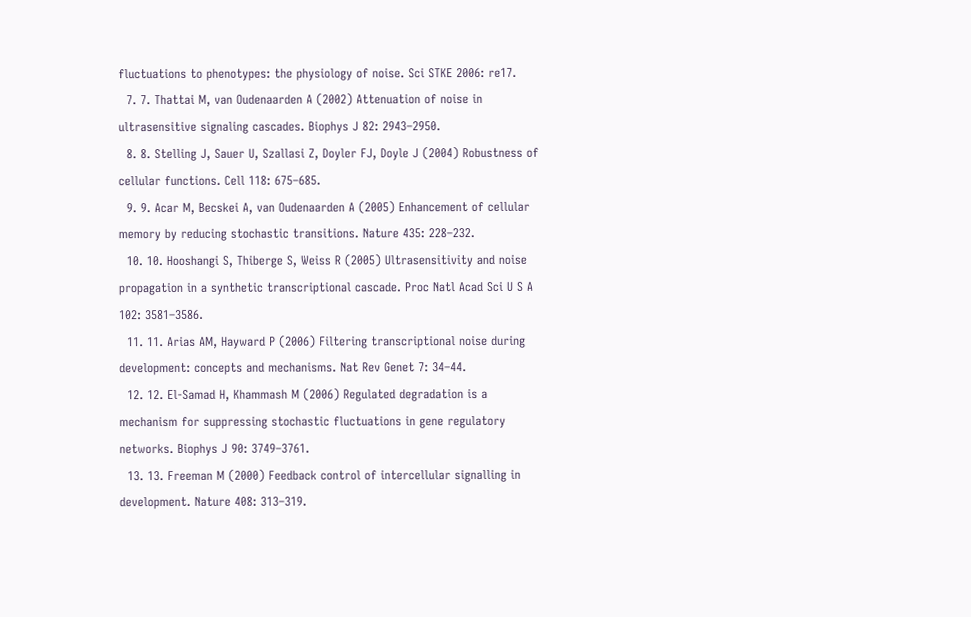fluctuations to phenotypes: the physiology of noise. Sci STKE 2006: re17.
  7. 7. Thattai M, van Oudenaarden A (2002) Attenuation of noise in ultrasensitive signaling cascades. Biophys J 82: 2943–2950.
  8. 8. Stelling J, Sauer U, Szallasi Z, Doyler FJ, Doyle J (2004) Robustness of cellular functions. Cell 118: 675–685.
  9. 9. Acar M, Becskei A, van Oudenaarden A (2005) Enhancement of cellular memory by reducing stochastic transitions. Nature 435: 228–232.
  10. 10. Hooshangi S, Thiberge S, Weiss R (2005) Ultrasensitivity and noise propagation in a synthetic transcriptional cascade. Proc Natl Acad Sci U S A 102: 3581–3586.
  11. 11. Arias AM, Hayward P (2006) Filtering transcriptional noise during development: concepts and mechanisms. Nat Rev Genet 7: 34–44.
  12. 12. El-Samad H, Khammash M (2006) Regulated degradation is a mechanism for suppressing stochastic fluctuations in gene regulatory networks. Biophys J 90: 3749–3761.
  13. 13. Freeman M (2000) Feedback control of intercellular signalling in development. Nature 408: 313–319.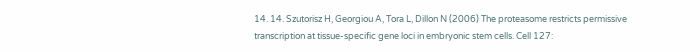14. 14. Szutorisz H, Georgiou A, Tora L, Dillon N (2006) The proteasome restricts permissive transcription at tissue-specific gene loci in embryonic stem cells. Cell 127: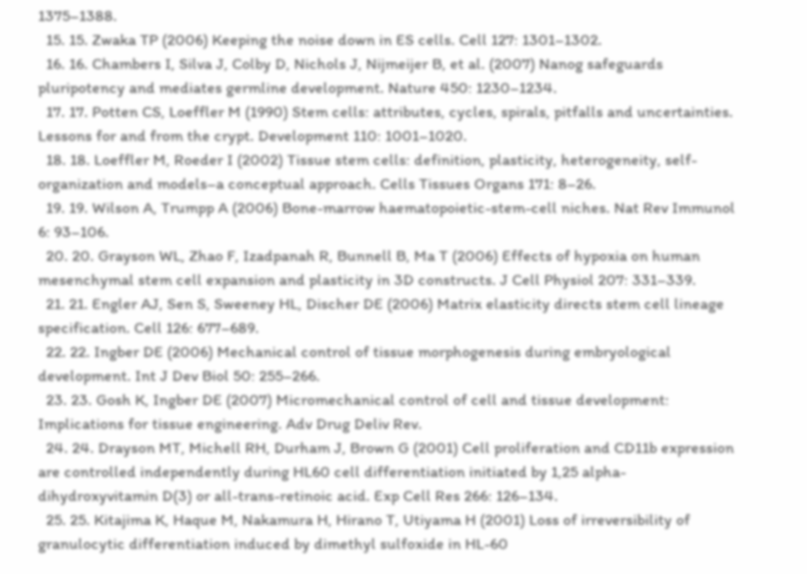1375–1388.
  15. 15. Zwaka TP (2006) Keeping the noise down in ES cells. Cell 127: 1301–1302.
  16. 16. Chambers I, Silva J, Colby D, Nichols J, Nijmeijer B, et al. (2007) Nanog safeguards pluripotency and mediates germline development. Nature 450: 1230–1234.
  17. 17. Potten CS, Loeffler M (1990) Stem cells: attributes, cycles, spirals, pitfalls and uncertainties. Lessons for and from the crypt. Development 110: 1001–1020.
  18. 18. Loeffler M, Roeder I (2002) Tissue stem cells: definition, plasticity, heterogeneity, self-organization and models–a conceptual approach. Cells Tissues Organs 171: 8–26.
  19. 19. Wilson A, Trumpp A (2006) Bone-marrow haematopoietic-stem-cell niches. Nat Rev Immunol 6: 93–106.
  20. 20. Grayson WL, Zhao F, Izadpanah R, Bunnell B, Ma T (2006) Effects of hypoxia on human mesenchymal stem cell expansion and plasticity in 3D constructs. J Cell Physiol 207: 331–339.
  21. 21. Engler AJ, Sen S, Sweeney HL, Discher DE (2006) Matrix elasticity directs stem cell lineage specification. Cell 126: 677–689.
  22. 22. Ingber DE (2006) Mechanical control of tissue morphogenesis during embryological development. Int J Dev Biol 50: 255–266.
  23. 23. Gosh K, Ingber DE (2007) Micromechanical control of cell and tissue development: Implications for tissue engineering. Adv Drug Deliv Rev.
  24. 24. Drayson MT, Michell RH, Durham J, Brown G (2001) Cell proliferation and CD11b expression are controlled independently during HL60 cell differentiation initiated by 1,25 alpha-dihydroxyvitamin D(3) or all-trans-retinoic acid. Exp Cell Res 266: 126–134.
  25. 25. Kitajima K, Haque M, Nakamura H, Hirano T, Utiyama H (2001) Loss of irreversibility of granulocytic differentiation induced by dimethyl sulfoxide in HL-60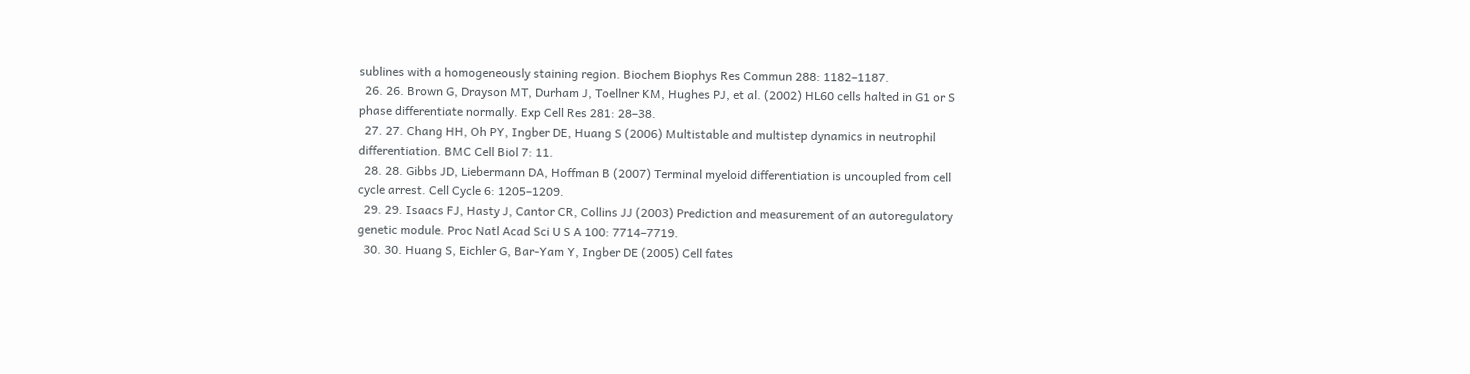sublines with a homogeneously staining region. Biochem Biophys Res Commun 288: 1182–1187.
  26. 26. Brown G, Drayson MT, Durham J, Toellner KM, Hughes PJ, et al. (2002) HL60 cells halted in G1 or S phase differentiate normally. Exp Cell Res 281: 28–38.
  27. 27. Chang HH, Oh PY, Ingber DE, Huang S (2006) Multistable and multistep dynamics in neutrophil differentiation. BMC Cell Biol 7: 11.
  28. 28. Gibbs JD, Liebermann DA, Hoffman B (2007) Terminal myeloid differentiation is uncoupled from cell cycle arrest. Cell Cycle 6: 1205–1209.
  29. 29. Isaacs FJ, Hasty J, Cantor CR, Collins JJ (2003) Prediction and measurement of an autoregulatory genetic module. Proc Natl Acad Sci U S A 100: 7714–7719.
  30. 30. Huang S, Eichler G, Bar-Yam Y, Ingber DE (2005) Cell fates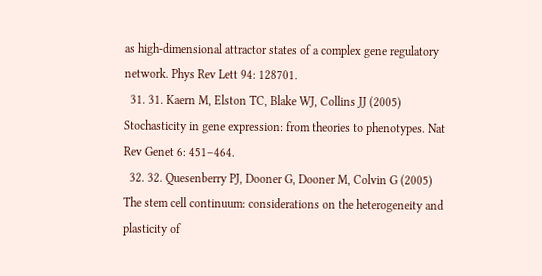as high-dimensional attractor states of a complex gene regulatory network. Phys Rev Lett 94: 128701.
  31. 31. Kaern M, Elston TC, Blake WJ, Collins JJ (2005) Stochasticity in gene expression: from theories to phenotypes. Nat Rev Genet 6: 451–464.
  32. 32. Quesenberry PJ, Dooner G, Dooner M, Colvin G (2005) The stem cell continuum: considerations on the heterogeneity and plasticity of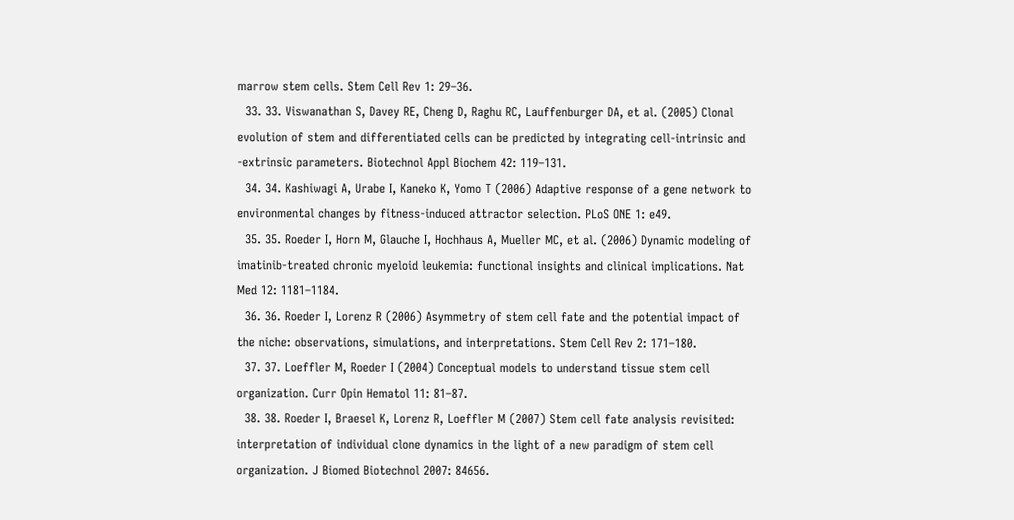marrow stem cells. Stem Cell Rev 1: 29–36.
  33. 33. Viswanathan S, Davey RE, Cheng D, Raghu RC, Lauffenburger DA, et al. (2005) Clonal evolution of stem and differentiated cells can be predicted by integrating cell-intrinsic and -extrinsic parameters. Biotechnol Appl Biochem 42: 119–131.
  34. 34. Kashiwagi A, Urabe I, Kaneko K, Yomo T (2006) Adaptive response of a gene network to environmental changes by fitness-induced attractor selection. PLoS ONE 1: e49.
  35. 35. Roeder I, Horn M, Glauche I, Hochhaus A, Mueller MC, et al. (2006) Dynamic modeling of imatinib-treated chronic myeloid leukemia: functional insights and clinical implications. Nat Med 12: 1181–1184.
  36. 36. Roeder I, Lorenz R (2006) Asymmetry of stem cell fate and the potential impact of the niche: observations, simulations, and interpretations. Stem Cell Rev 2: 171–180.
  37. 37. Loeffler M, Roeder I (2004) Conceptual models to understand tissue stem cell organization. Curr Opin Hematol 11: 81–87.
  38. 38. Roeder I, Braesel K, Lorenz R, Loeffler M (2007) Stem cell fate analysis revisited: interpretation of individual clone dynamics in the light of a new paradigm of stem cell organization. J Biomed Biotechnol 2007: 84656.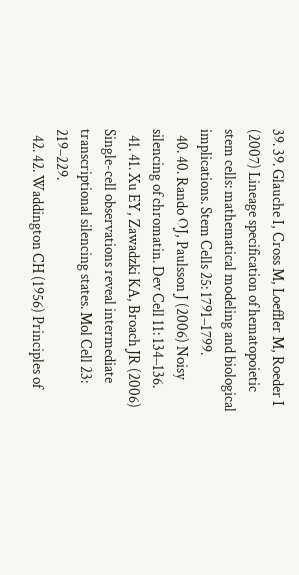39. 39. Glauche I, Cross M, Loeffler M, Roeder I (2007) Lineage specification of hematopoietic stem cells: mathematical modeling and biological implications. Stem Cells 25: 1791–1799.
  40. 40. Rando OJ, Paulsson J (2006) Noisy silencing of chromatin. Dev Cell 11: 134–136.
  41. 41. Xu EY, Zawadzki KA, Broach JR (2006) Single-cell observations reveal intermediate transcriptional silencing states. Mol Cell 23: 219–229.
  42. 42. Waddington CH (1956) Principles of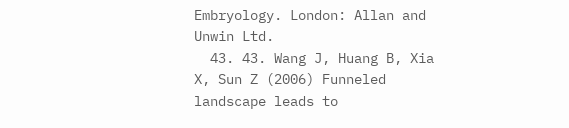Embryology. London: Allan and Unwin Ltd.
  43. 43. Wang J, Huang B, Xia X, Sun Z (2006) Funneled landscape leads to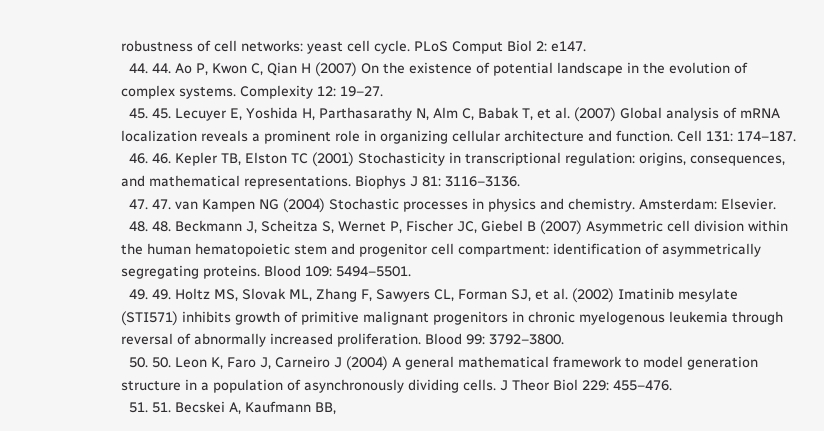robustness of cell networks: yeast cell cycle. PLoS Comput Biol 2: e147.
  44. 44. Ao P, Kwon C, Qian H (2007) On the existence of potential landscape in the evolution of complex systems. Complexity 12: 19–27.
  45. 45. Lecuyer E, Yoshida H, Parthasarathy N, Alm C, Babak T, et al. (2007) Global analysis of mRNA localization reveals a prominent role in organizing cellular architecture and function. Cell 131: 174–187.
  46. 46. Kepler TB, Elston TC (2001) Stochasticity in transcriptional regulation: origins, consequences, and mathematical representations. Biophys J 81: 3116–3136.
  47. 47. van Kampen NG (2004) Stochastic processes in physics and chemistry. Amsterdam: Elsevier.
  48. 48. Beckmann J, Scheitza S, Wernet P, Fischer JC, Giebel B (2007) Asymmetric cell division within the human hematopoietic stem and progenitor cell compartment: identification of asymmetrically segregating proteins. Blood 109: 5494–5501.
  49. 49. Holtz MS, Slovak ML, Zhang F, Sawyers CL, Forman SJ, et al. (2002) Imatinib mesylate (STI571) inhibits growth of primitive malignant progenitors in chronic myelogenous leukemia through reversal of abnormally increased proliferation. Blood 99: 3792–3800.
  50. 50. Leon K, Faro J, Carneiro J (2004) A general mathematical framework to model generation structure in a population of asynchronously dividing cells. J Theor Biol 229: 455–476.
  51. 51. Becskei A, Kaufmann BB,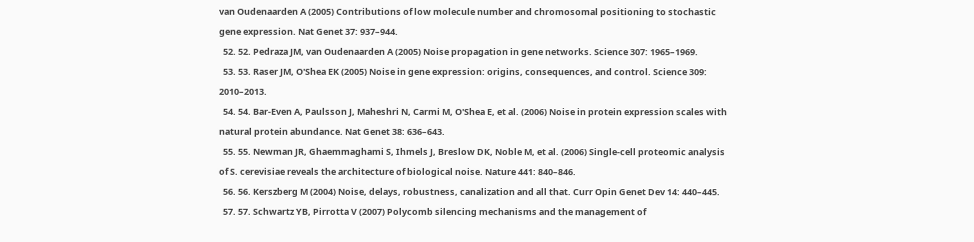van Oudenaarden A (2005) Contributions of low molecule number and chromosomal positioning to stochastic gene expression. Nat Genet 37: 937–944.
  52. 52. Pedraza JM, van Oudenaarden A (2005) Noise propagation in gene networks. Science 307: 1965–1969.
  53. 53. Raser JM, O'Shea EK (2005) Noise in gene expression: origins, consequences, and control. Science 309: 2010–2013.
  54. 54. Bar-Even A, Paulsson J, Maheshri N, Carmi M, O'Shea E, et al. (2006) Noise in protein expression scales with natural protein abundance. Nat Genet 38: 636–643.
  55. 55. Newman JR, Ghaemmaghami S, Ihmels J, Breslow DK, Noble M, et al. (2006) Single-cell proteomic analysis of S. cerevisiae reveals the architecture of biological noise. Nature 441: 840–846.
  56. 56. Kerszberg M (2004) Noise, delays, robustness, canalization and all that. Curr Opin Genet Dev 14: 440–445.
  57. 57. Schwartz YB, Pirrotta V (2007) Polycomb silencing mechanisms and the management of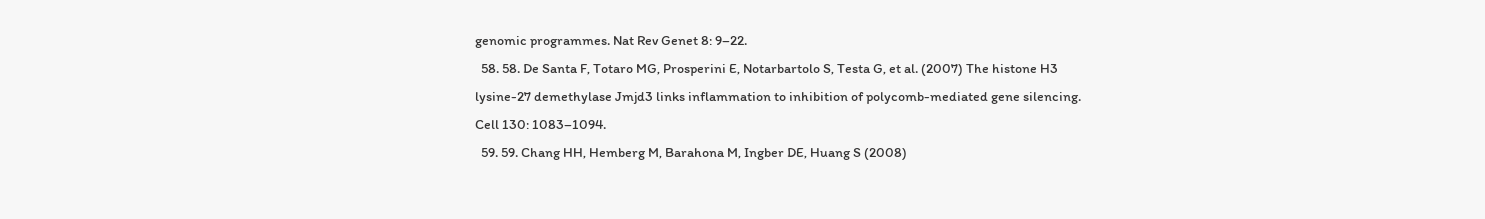genomic programmes. Nat Rev Genet 8: 9–22.
  58. 58. De Santa F, Totaro MG, Prosperini E, Notarbartolo S, Testa G, et al. (2007) The histone H3 lysine-27 demethylase Jmjd3 links inflammation to inhibition of polycomb-mediated gene silencing. Cell 130: 1083–1094.
  59. 59. Chang HH, Hemberg M, Barahona M, Ingber DE, Huang S (2008)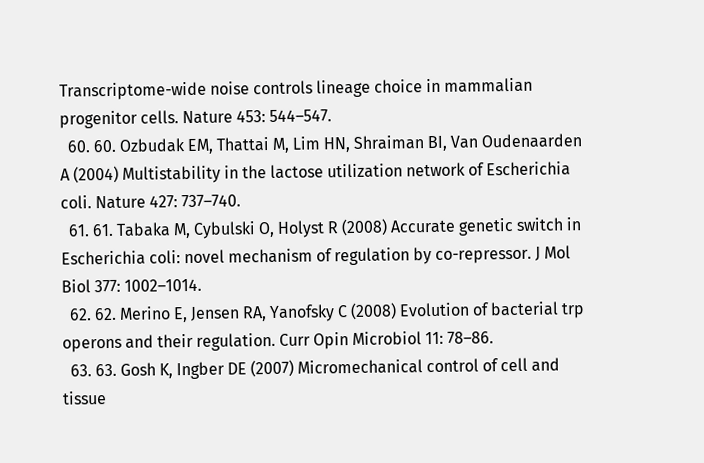Transcriptome-wide noise controls lineage choice in mammalian progenitor cells. Nature 453: 544–547.
  60. 60. Ozbudak EM, Thattai M, Lim HN, Shraiman BI, Van Oudenaarden A (2004) Multistability in the lactose utilization network of Escherichia coli. Nature 427: 737–740.
  61. 61. Tabaka M, Cybulski O, Holyst R (2008) Accurate genetic switch in Escherichia coli: novel mechanism of regulation by co-repressor. J Mol Biol 377: 1002–1014.
  62. 62. Merino E, Jensen RA, Yanofsky C (2008) Evolution of bacterial trp operons and their regulation. Curr Opin Microbiol 11: 78–86.
  63. 63. Gosh K, Ingber DE (2007) Micromechanical control of cell and tissue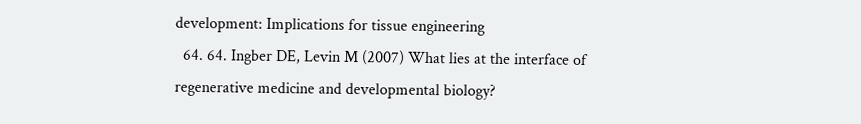development: Implications for tissue engineering
  64. 64. Ingber DE, Levin M (2007) What lies at the interface of regenerative medicine and developmental biology?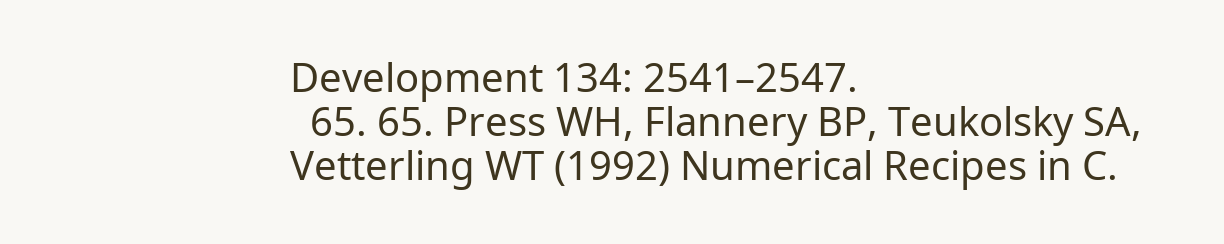Development 134: 2541–2547.
  65. 65. Press WH, Flannery BP, Teukolsky SA, Vetterling WT (1992) Numerical Recipes in C.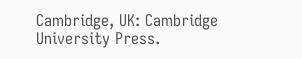Cambridge, UK: Cambridge University Press.